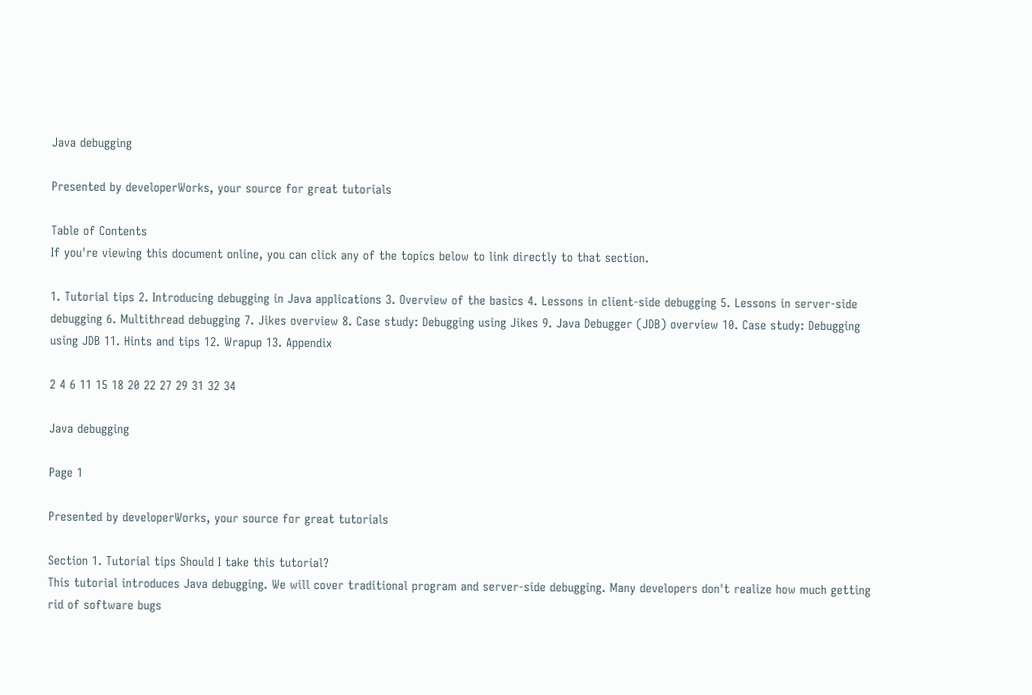Java debugging

Presented by developerWorks, your source for great tutorials

Table of Contents
If you're viewing this document online, you can click any of the topics below to link directly to that section.

1. Tutorial tips 2. Introducing debugging in Java applications 3. Overview of the basics 4. Lessons in client-side debugging 5. Lessons in server-side debugging 6. Multithread debugging 7. Jikes overview 8. Case study: Debugging using Jikes 9. Java Debugger (JDB) overview 10. Case study: Debugging using JDB 11. Hints and tips 12. Wrapup 13. Appendix

2 4 6 11 15 18 20 22 27 29 31 32 34

Java debugging

Page 1

Presented by developerWorks, your source for great tutorials

Section 1. Tutorial tips Should I take this tutorial?
This tutorial introduces Java debugging. We will cover traditional program and server-side debugging. Many developers don't realize how much getting rid of software bugs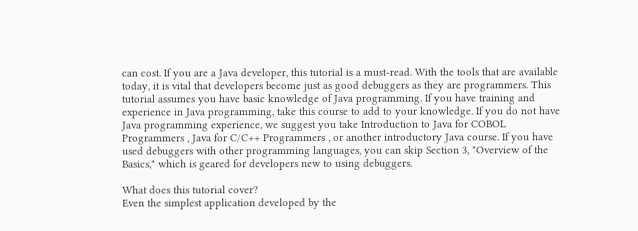can cost. If you are a Java developer, this tutorial is a must-read. With the tools that are available today, it is vital that developers become just as good debuggers as they are programmers. This tutorial assumes you have basic knowledge of Java programming. If you have training and experience in Java programming, take this course to add to your knowledge. If you do not have Java programming experience, we suggest you take Introduction to Java for COBOL Programmers , Java for C/C++ Programmers , or another introductory Java course. If you have used debuggers with other programming languages, you can skip Section 3, "Overview of the Basics," which is geared for developers new to using debuggers.

What does this tutorial cover?
Even the simplest application developed by the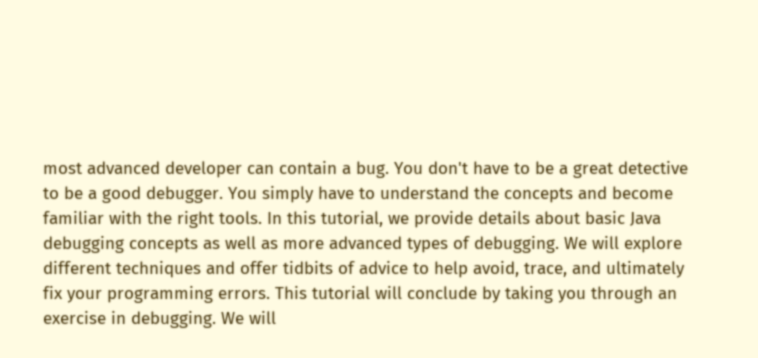most advanced developer can contain a bug. You don't have to be a great detective to be a good debugger. You simply have to understand the concepts and become familiar with the right tools. In this tutorial, we provide details about basic Java debugging concepts as well as more advanced types of debugging. We will explore different techniques and offer tidbits of advice to help avoid, trace, and ultimately fix your programming errors. This tutorial will conclude by taking you through an exercise in debugging. We will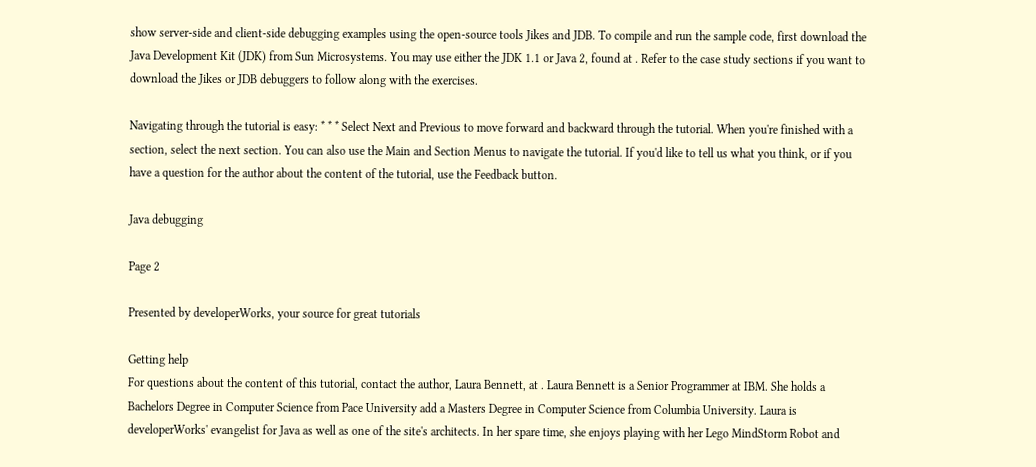show server-side and client-side debugging examples using the open-source tools Jikes and JDB. To compile and run the sample code, first download the Java Development Kit (JDK) from Sun Microsystems. You may use either the JDK 1.1 or Java 2, found at . Refer to the case study sections if you want to download the Jikes or JDB debuggers to follow along with the exercises.

Navigating through the tutorial is easy: * * * Select Next and Previous to move forward and backward through the tutorial. When you're finished with a section, select the next section. You can also use the Main and Section Menus to navigate the tutorial. If you'd like to tell us what you think, or if you have a question for the author about the content of the tutorial, use the Feedback button.

Java debugging

Page 2

Presented by developerWorks, your source for great tutorials

Getting help
For questions about the content of this tutorial, contact the author, Laura Bennett, at . Laura Bennett is a Senior Programmer at IBM. She holds a Bachelors Degree in Computer Science from Pace University add a Masters Degree in Computer Science from Columbia University. Laura is developerWorks' evangelist for Java as well as one of the site's architects. In her spare time, she enjoys playing with her Lego MindStorm Robot and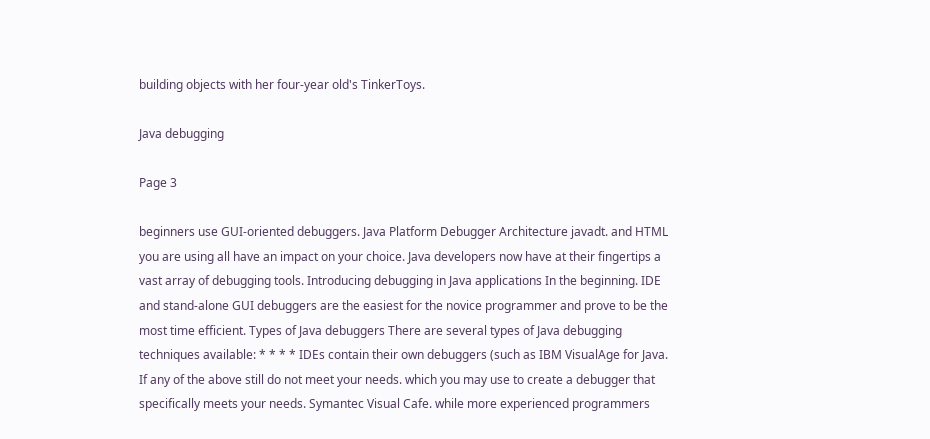building objects with her four-year old's TinkerToys.

Java debugging

Page 3

beginners use GUI-oriented debuggers. Java Platform Debugger Architecture javadt. and HTML you are using all have an impact on your choice. Java developers now have at their fingertips a vast array of debugging tools. Introducing debugging in Java applications In the beginning. IDE and stand-alone GUI debuggers are the easiest for the novice programmer and prove to be the most time efficient. Types of Java debuggers There are several types of Java debugging techniques available: * * * * IDEs contain their own debuggers (such as IBM VisualAge for Java. If any of the above still do not meet your needs. which you may use to create a debugger that specifically meets your needs. Symantec Visual Cafe. while more experienced programmers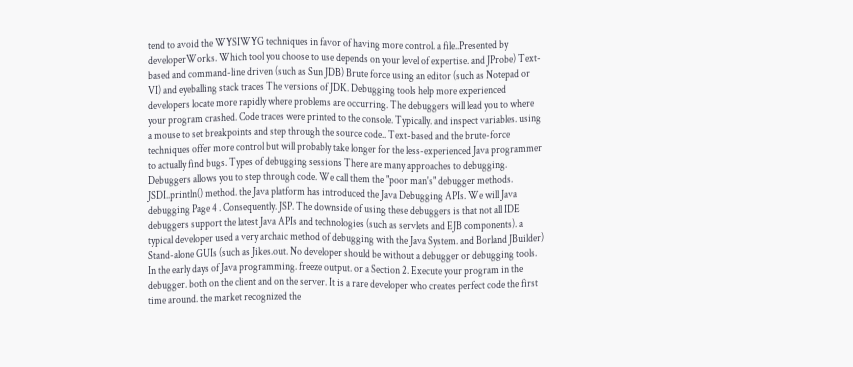tend to avoid the WYSIWYG techniques in favor of having more control. a file..Presented by developerWorks. Which tool you choose to use depends on your level of expertise. and JProbe) Text-based and command-line driven (such as Sun JDB) Brute force using an editor (such as Notepad or VI) and eyeballing stack traces The versions of JDK. Debugging tools help more experienced developers locate more rapidly where problems are occurring. The debuggers will lead you to where your program crashed. Code traces were printed to the console. Typically. and inspect variables. using a mouse to set breakpoints and step through the source code.. Text-based and the brute-force techniques offer more control but will probably take longer for the less-experienced Java programmer to actually find bugs. Types of debugging sessions There are many approaches to debugging. Debuggers allows you to step through code. We call them the "poor man's" debugger methods. JSDI..println() method. the Java platform has introduced the Java Debugging APIs. We will Java debugging Page 4 . Consequently. JSP. The downside of using these debuggers is that not all IDE debuggers support the latest Java APIs and technologies (such as servlets and EJB components). a typical developer used a very archaic method of debugging with the Java System. and Borland JBuilder) Stand-alone GUIs (such as Jikes.out. No developer should be without a debugger or debugging tools. In the early days of Java programming. freeze output. or a Section 2. Execute your program in the debugger. both on the client and on the server. It is a rare developer who creates perfect code the first time around. the market recognized the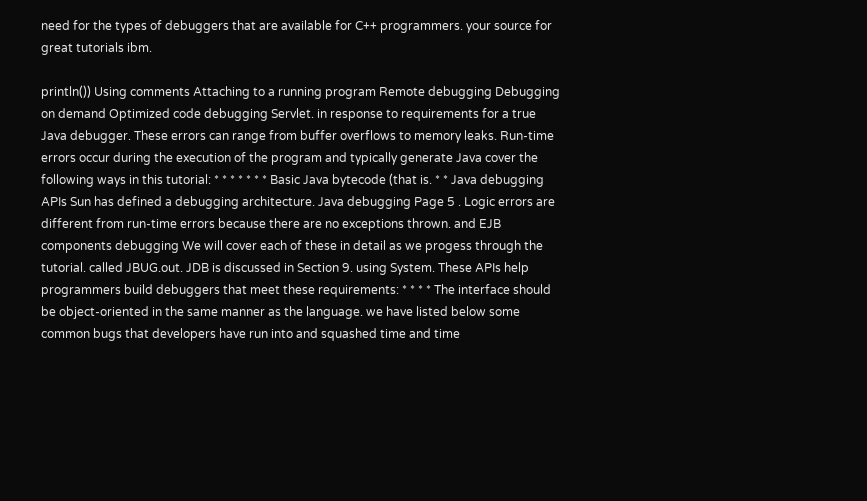need for the types of debuggers that are available for C++ programmers. your source for great tutorials ibm.

println()) Using comments Attaching to a running program Remote debugging Debugging on demand Optimized code debugging Servlet. in response to requirements for a true Java debugger. These errors can range from buffer overflows to memory leaks. Run-time errors occur during the execution of the program and typically generate Java cover the following ways in this tutorial: * * * * * * * Basic Java bytecode (that is. * * Java debugging APIs Sun has defined a debugging architecture. Java debugging Page 5 . Logic errors are different from run-time errors because there are no exceptions thrown. and EJB components debugging We will cover each of these in detail as we progess through the tutorial. called JBUG.out. JDB is discussed in Section 9. using System. These APIs help programmers build debuggers that meet these requirements: * * * * The interface should be object-oriented in the same manner as the language. we have listed below some common bugs that developers have run into and squashed time and time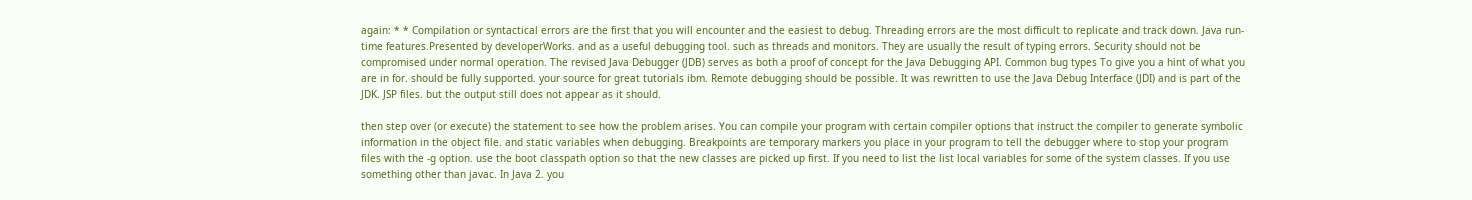again: * * Compilation or syntactical errors are the first that you will encounter and the easiest to debug. Threading errors are the most difficult to replicate and track down. Java run-time features.Presented by developerWorks. and as a useful debugging tool. such as threads and monitors. They are usually the result of typing errors. Security should not be compromised under normal operation. The revised Java Debugger (JDB) serves as both a proof of concept for the Java Debugging API. Common bug types To give you a hint of what you are in for. should be fully supported. your source for great tutorials ibm. Remote debugging should be possible. It was rewritten to use the Java Debug Interface (JDI) and is part of the JDK. JSP files. but the output still does not appear as it should.

then step over (or execute) the statement to see how the problem arises. You can compile your program with certain compiler options that instruct the compiler to generate symbolic information in the object file. and static variables when debugging. Breakpoints are temporary markers you place in your program to tell the debugger where to stop your program files with the -g option. use the boot classpath option so that the new classes are picked up first. If you need to list the list local variables for some of the system classes. If you use something other than javac. In Java 2. you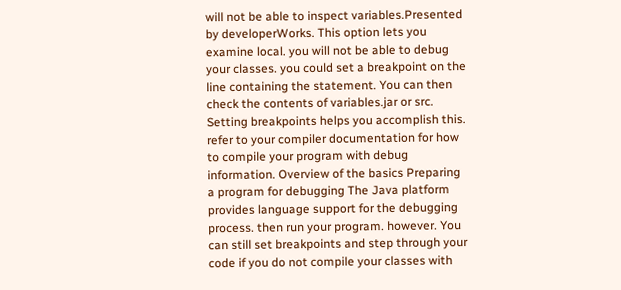will not be able to inspect variables.Presented by developerWorks. This option lets you examine local. you will not be able to debug your classes. you could set a breakpoint on the line containing the statement. You can then check the contents of variables.jar or src. Setting breakpoints helps you accomplish this. refer to your compiler documentation for how to compile your program with debug information. Overview of the basics Preparing a program for debugging The Java platform provides language support for the debugging process. then run your program. however. You can still set breakpoints and step through your code if you do not compile your classes with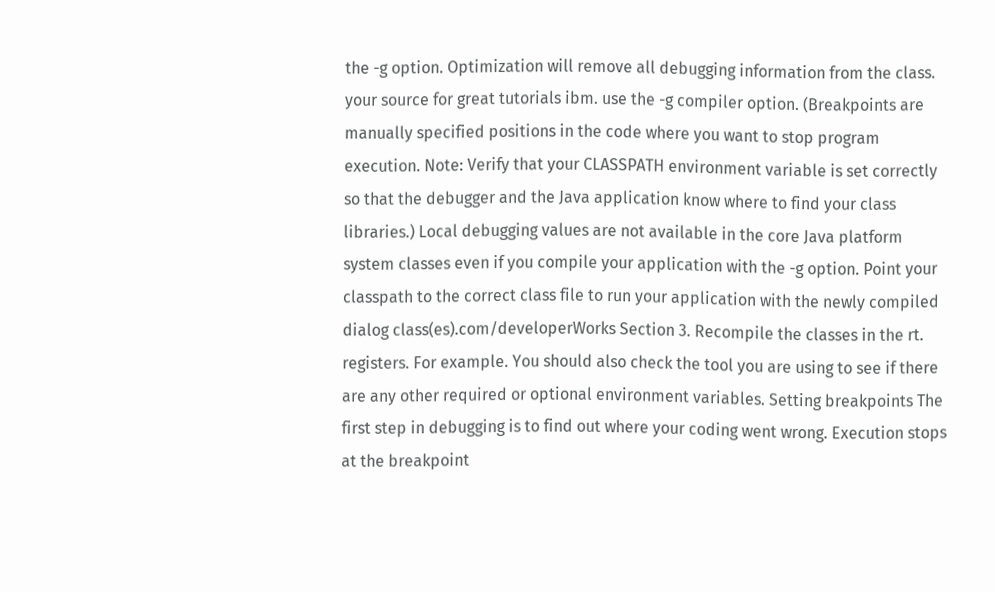the -g option. Optimization will remove all debugging information from the class. your source for great tutorials ibm. use the -g compiler option. (Breakpoints are manually specified positions in the code where you want to stop program execution. Note: Verify that your CLASSPATH environment variable is set correctly so that the debugger and the Java application know where to find your class libraries.) Local debugging values are not available in the core Java platform system classes even if you compile your application with the -g option. Point your classpath to the correct class file to run your application with the newly compiled dialog class(es).com/developerWorks Section 3. Recompile the classes in the rt. registers. For example. You should also check the tool you are using to see if there are any other required or optional environment variables. Setting breakpoints The first step in debugging is to find out where your coding went wrong. Execution stops at the breakpoint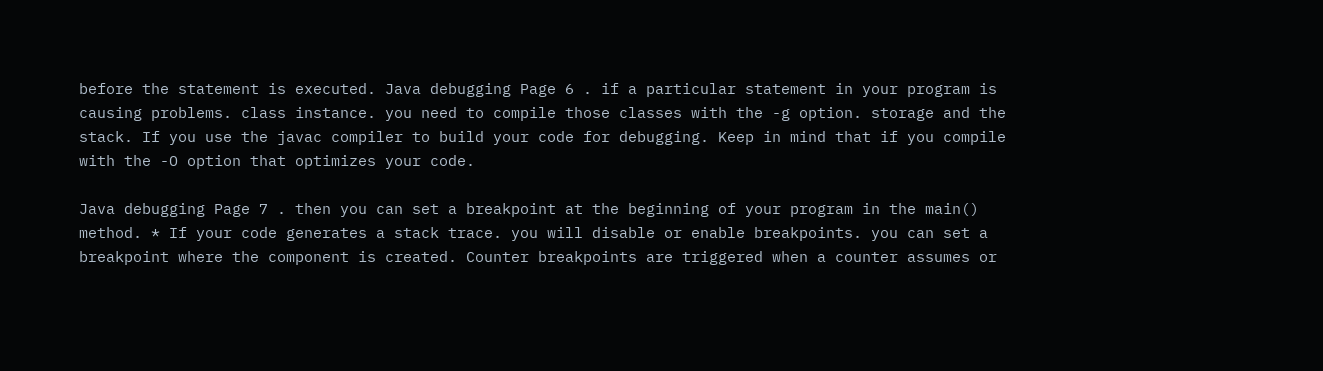before the statement is executed. Java debugging Page 6 . if a particular statement in your program is causing problems. class instance. you need to compile those classes with the -g option. storage and the stack. If you use the javac compiler to build your code for debugging. Keep in mind that if you compile with the -O option that optimizes your code.

Java debugging Page 7 . then you can set a breakpoint at the beginning of your program in the main() method. * If your code generates a stack trace. you will disable or enable breakpoints. you can set a breakpoint where the component is created. Counter breakpoints are triggered when a counter assumes or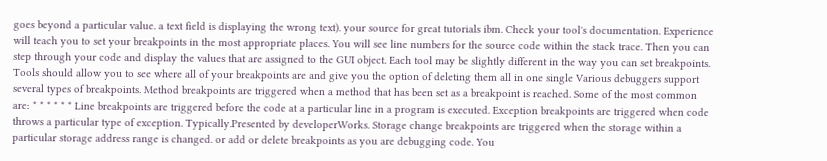goes beyond a particular value. a text field is displaying the wrong text). your source for great tutorials ibm. Check your tool's documentation. Experience will teach you to set your breakpoints in the most appropriate places. You will see line numbers for the source code within the stack trace. Then you can step through your code and display the values that are assigned to the GUI object. Each tool may be slightly different in the way you can set breakpoints. Tools should allow you to see where all of your breakpoints are and give you the option of deleting them all in one single Various debuggers support several types of breakpoints. Method breakpoints are triggered when a method that has been set as a breakpoint is reached. Some of the most common are: * * * * * * Line breakpoints are triggered before the code at a particular line in a program is executed. Exception breakpoints are triggered when code throws a particular type of exception. Typically.Presented by developerWorks. Storage change breakpoints are triggered when the storage within a particular storage address range is changed. or add or delete breakpoints as you are debugging code. You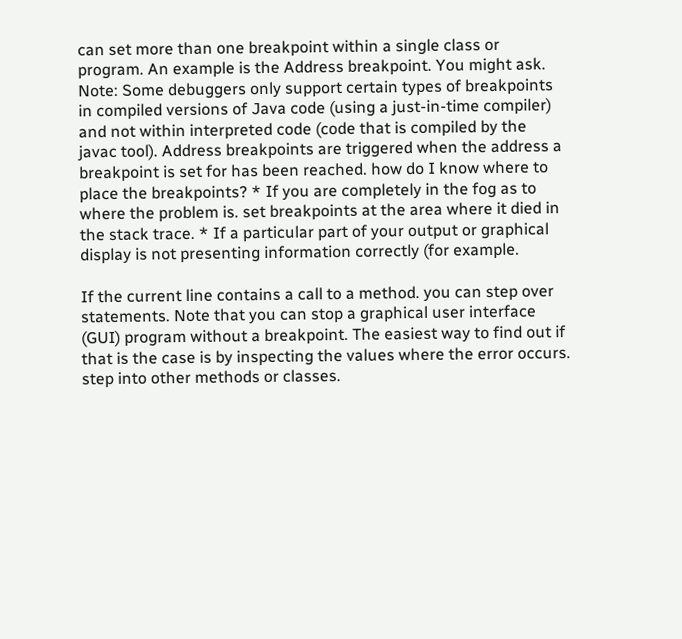can set more than one breakpoint within a single class or program. An example is the Address breakpoint. You might ask. Note: Some debuggers only support certain types of breakpoints in compiled versions of Java code (using a just-in-time compiler) and not within interpreted code (code that is compiled by the javac tool). Address breakpoints are triggered when the address a breakpoint is set for has been reached. how do I know where to place the breakpoints? * If you are completely in the fog as to where the problem is. set breakpoints at the area where it died in the stack trace. * If a particular part of your output or graphical display is not presenting information correctly (for example.

If the current line contains a call to a method. you can step over statements. Note that you can stop a graphical user interface (GUI) program without a breakpoint. The easiest way to find out if that is the case is by inspecting the values where the error occurs. step into other methods or classes.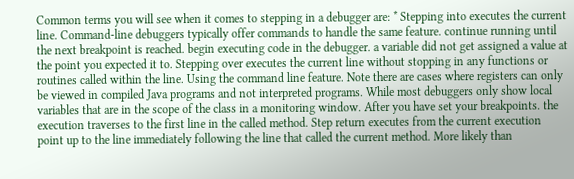Common terms you will see when it comes to stepping in a debugger are: * Stepping into executes the current line. Command-line debuggers typically offer commands to handle the same feature. continue running until the next breakpoint is reached. begin executing code in the debugger. a variable did not get assigned a value at the point you expected it to. Stepping over executes the current line without stopping in any functions or routines called within the line. Using the command line feature. Note there are cases where registers can only be viewed in compiled Java programs and not interpreted programs. While most debuggers only show local variables that are in the scope of the class in a monitoring window. After you have set your breakpoints. the execution traverses to the first line in the called method. Step return executes from the current execution point up to the line immediately following the line that called the current method. More likely than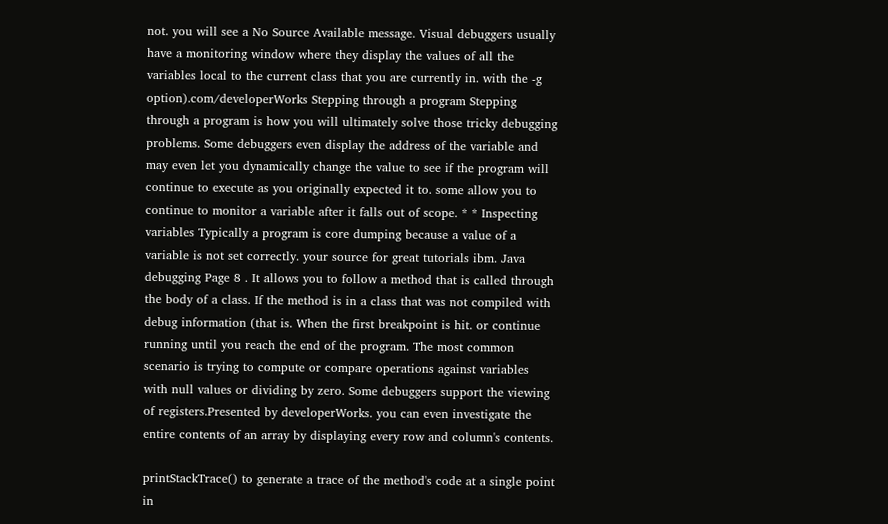not. you will see a No Source Available message. Visual debuggers usually have a monitoring window where they display the values of all the variables local to the current class that you are currently in. with the -g option).com/developerWorks Stepping through a program Stepping through a program is how you will ultimately solve those tricky debugging problems. Some debuggers even display the address of the variable and may even let you dynamically change the value to see if the program will continue to execute as you originally expected it to. some allow you to continue to monitor a variable after it falls out of scope. * * Inspecting variables Typically a program is core dumping because a value of a variable is not set correctly. your source for great tutorials ibm. Java debugging Page 8 . It allows you to follow a method that is called through the body of a class. If the method is in a class that was not compiled with debug information (that is. When the first breakpoint is hit. or continue running until you reach the end of the program. The most common scenario is trying to compute or compare operations against variables with null values or dividing by zero. Some debuggers support the viewing of registers.Presented by developerWorks. you can even investigate the entire contents of an array by displaying every row and column's contents.

printStackTrace() to generate a trace of the method's code at a single point in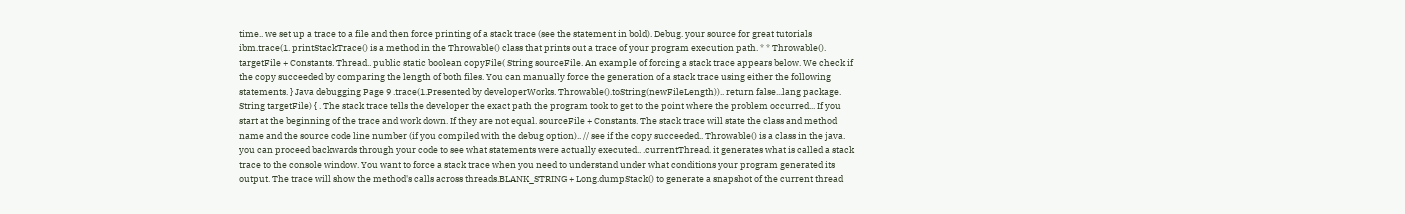time.. we set up a trace to a file and then force printing of a stack trace (see the statement in bold). Debug. your source for great tutorials ibm.trace(1. printStackTrace() is a method in the Throwable() class that prints out a trace of your program execution path. * * Throwable(). targetFile + Constants. Thread.. public static boolean copyFile( String sourceFile. An example of forcing a stack trace appears below. We check if the copy succeeded by comparing the length of both files. You can manually force the generation of a stack trace using either the following statements. } Java debugging Page 9 .trace(1.Presented by developerWorks. Throwable().toString(newFileLength)).. return false...lang package. String targetFile) { . The stack trace tells the developer the exact path the program took to get to the point where the problem occurred... If you start at the beginning of the trace and work down. If they are not equal. sourceFile + Constants. The stack trace will state the class and method name and the source code line number (if you compiled with the debug option).. // see if the copy succeeded.. Throwable() is a class in the java. you can proceed backwards through your code to see what statements were actually executed.. .currentThread. it generates what is called a stack trace to the console window. You want to force a stack trace when you need to understand under what conditions your program generated its output. The trace will show the method's calls across threads.BLANK_STRING + Long.dumpStack() to generate a snapshot of the current thread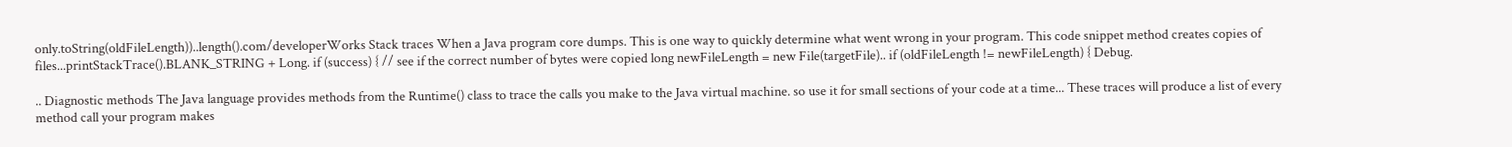only.toString(oldFileLength))..length().com/developerWorks Stack traces When a Java program core dumps. This is one way to quickly determine what went wrong in your program. This code snippet method creates copies of files...printStackTrace().BLANK_STRING + Long. if (success) { // see if the correct number of bytes were copied long newFileLength = new File(targetFile).. if (oldFileLength != newFileLength) { Debug.

.. Diagnostic methods The Java language provides methods from the Runtime() class to trace the calls you make to the Java virtual machine. so use it for small sections of your code at a time... These traces will produce a list of every method call your program makes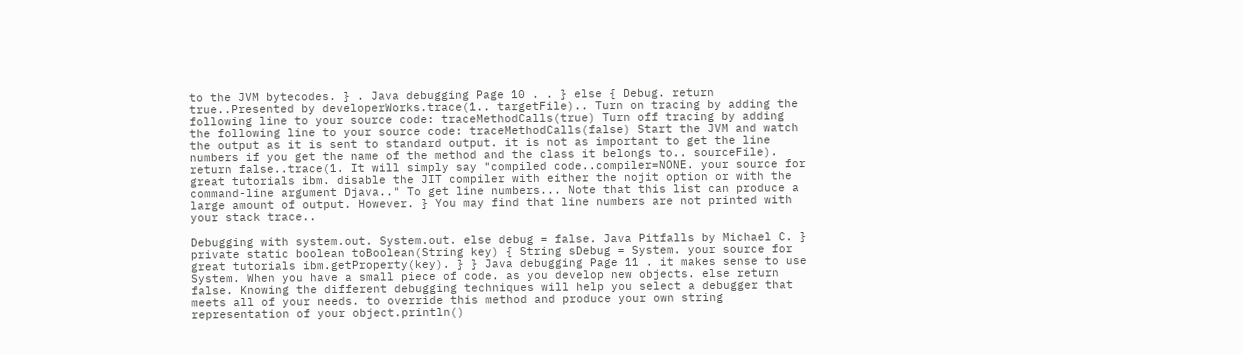to the JVM bytecodes. } . Java debugging Page 10 . . } else { Debug. return true..Presented by developerWorks.trace(1.. targetFile).. Turn on tracing by adding the following line to your source code: traceMethodCalls(true) Turn off tracing by adding the following line to your source code: traceMethodCalls(false) Start the JVM and watch the output as it is sent to standard output. it is not as important to get the line numbers if you get the name of the method and the class it belongs to.. sourceFile). return false..trace(1. It will simply say "compiled code..compiler=NONE. your source for great tutorials ibm. disable the JIT compiler with either the nojit option or with the command-line argument Djava.." To get line numbers... Note that this list can produce a large amount of output. However. } You may find that line numbers are not printed with your stack trace..

Debugging with system.out. System.out. else debug = false. Java Pitfalls by Michael C. } private static boolean toBoolean(String key) { String sDebug = System. your source for great tutorials ibm.getProperty(key). } } Java debugging Page 11 . it makes sense to use System. When you have a small piece of code. as you develop new objects. else return false. Knowing the different debugging techniques will help you select a debugger that meets all of your needs. to override this method and produce your own string representation of your object.println()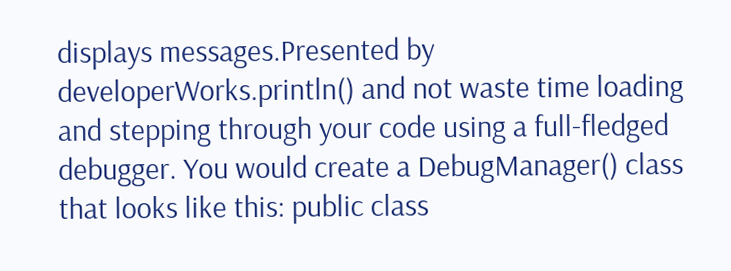displays messages.Presented by developerWorks.println() and not waste time loading and stepping through your code using a full-fledged debugger. You would create a DebugManager() class that looks like this: public class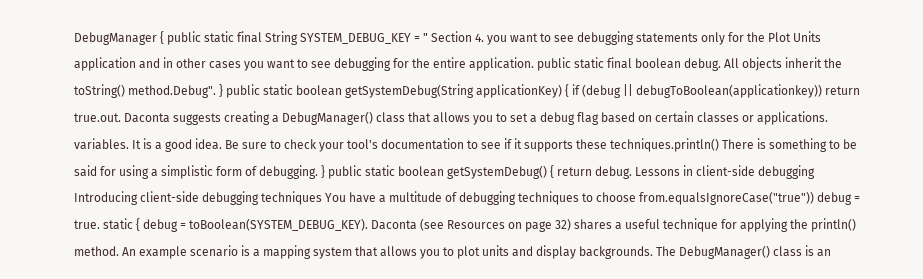DebugManager { public static final String SYSTEM_DEBUG_KEY = " Section 4. you want to see debugging statements only for the Plot Units application and in other cases you want to see debugging for the entire application. public static final boolean debug. All objects inherit the toString() method.Debug". } public static boolean getSystemDebug(String applicationKey) { if (debug || debugToBoolean(applicationkey)) return true.out. Daconta suggests creating a DebugManager() class that allows you to set a debug flag based on certain classes or applications. variables. It is a good idea. Be sure to check your tool's documentation to see if it supports these techniques.println() There is something to be said for using a simplistic form of debugging. } public static boolean getSystemDebug() { return debug. Lessons in client-side debugging Introducing client-side debugging techniques You have a multitude of debugging techniques to choose from.equalsIgnoreCase("true")) debug = true. static { debug = toBoolean(SYSTEM_DEBUG_KEY). Daconta (see Resources on page 32) shares a useful technique for applying the println() method. An example scenario is a mapping system that allows you to plot units and display backgrounds. The DebugManager() class is an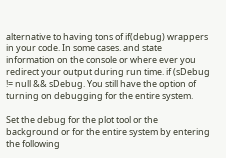alternative to having tons of if(debug) wrappers in your code. In some cases. and state information on the console or where ever you redirect your output during run time. if (sDebug != null && sDebug. You still have the option of turning on debugging for the entire system.

Set the debug for the plot tool or the background or for the entire system by entering the following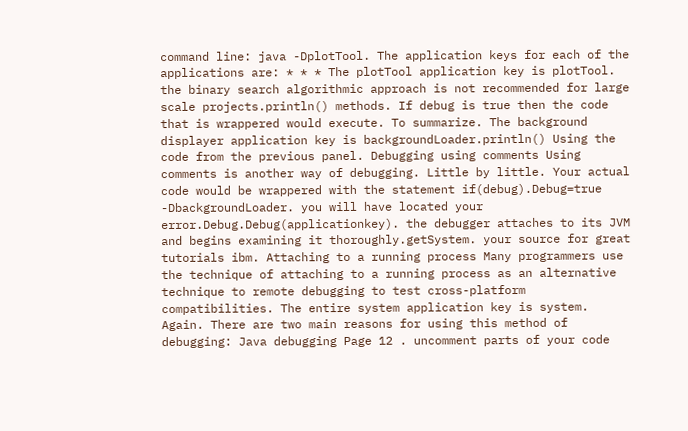command line: java -DplotTool. The application keys for each of the applications are: * * * The plotTool application key is plotTool. the binary search algorithmic approach is not recommended for large scale projects.println() methods. If debug is true then the code that is wrappered would execute. To summarize. The background displayer application key is backgroundLoader.println() Using the code from the previous panel. Debugging using comments Using comments is another way of debugging. Little by little. Your actual code would be wrappered with the statement if(debug).Debug=true -DbackgroundLoader. you will have located your error.Debug.Debug(applicationkey). the debugger attaches to its JVM and begins examining it thoroughly.getSystem. your source for great tutorials ibm. Attaching to a running process Many programmers use the technique of attaching to a running process as an alternative technique to remote debugging to test cross-platform compatibilities. The entire system application key is system. Again. There are two main reasons for using this method of debugging: Java debugging Page 12 . uncomment parts of your code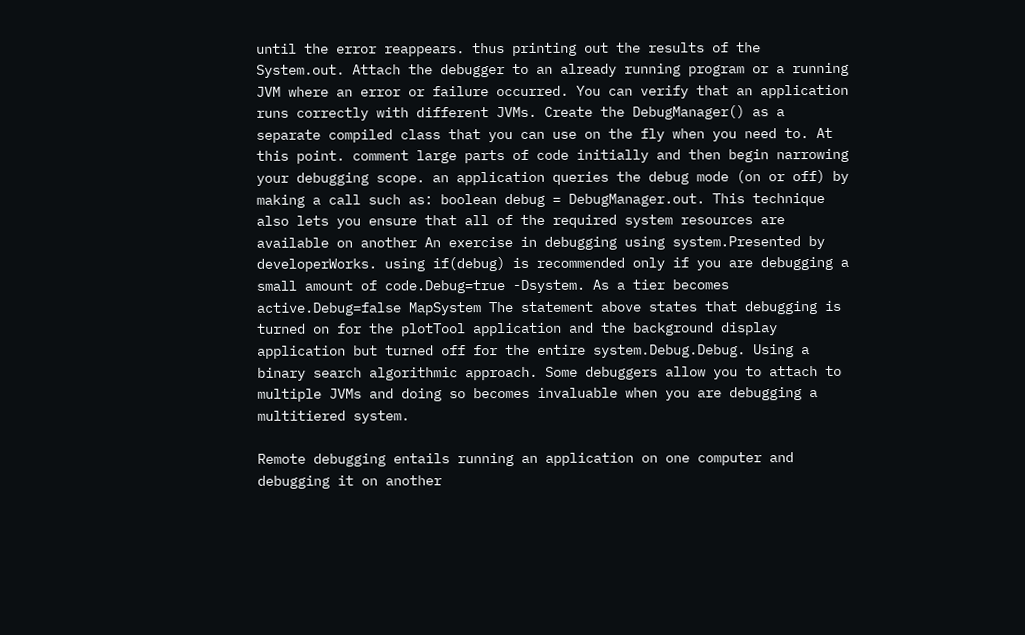until the error reappears. thus printing out the results of the System.out. Attach the debugger to an already running program or a running JVM where an error or failure occurred. You can verify that an application runs correctly with different JVMs. Create the DebugManager() as a separate compiled class that you can use on the fly when you need to. At this point. comment large parts of code initially and then begin narrowing your debugging scope. an application queries the debug mode (on or off) by making a call such as: boolean debug = DebugManager.out. This technique also lets you ensure that all of the required system resources are available on another An exercise in debugging using system.Presented by developerWorks. using if(debug) is recommended only if you are debugging a small amount of code.Debug=true -Dsystem. As a tier becomes active.Debug=false MapSystem The statement above states that debugging is turned on for the plotTool application and the background display application but turned off for the entire system.Debug.Debug. Using a binary search algorithmic approach. Some debuggers allow you to attach to multiple JVMs and doing so becomes invaluable when you are debugging a multitiered system.

Remote debugging entails running an application on one computer and debugging it on another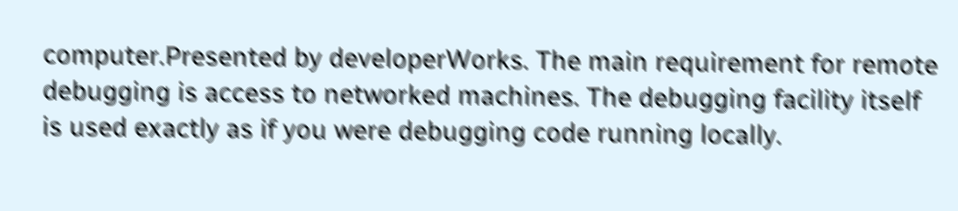computer.Presented by developerWorks. The main requirement for remote debugging is access to networked machines. The debugging facility itself is used exactly as if you were debugging code running locally.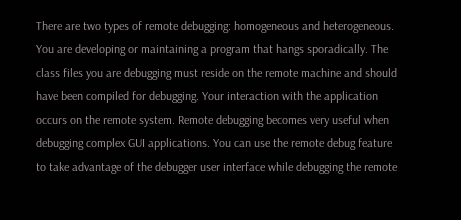There are two types of remote debugging: homogeneous and heterogeneous. You are developing or maintaining a program that hangs sporadically. The class files you are debugging must reside on the remote machine and should have been compiled for debugging. Your interaction with the application occurs on the remote system. Remote debugging becomes very useful when debugging complex GUI applications. You can use the remote debug feature to take advantage of the debugger user interface while debugging the remote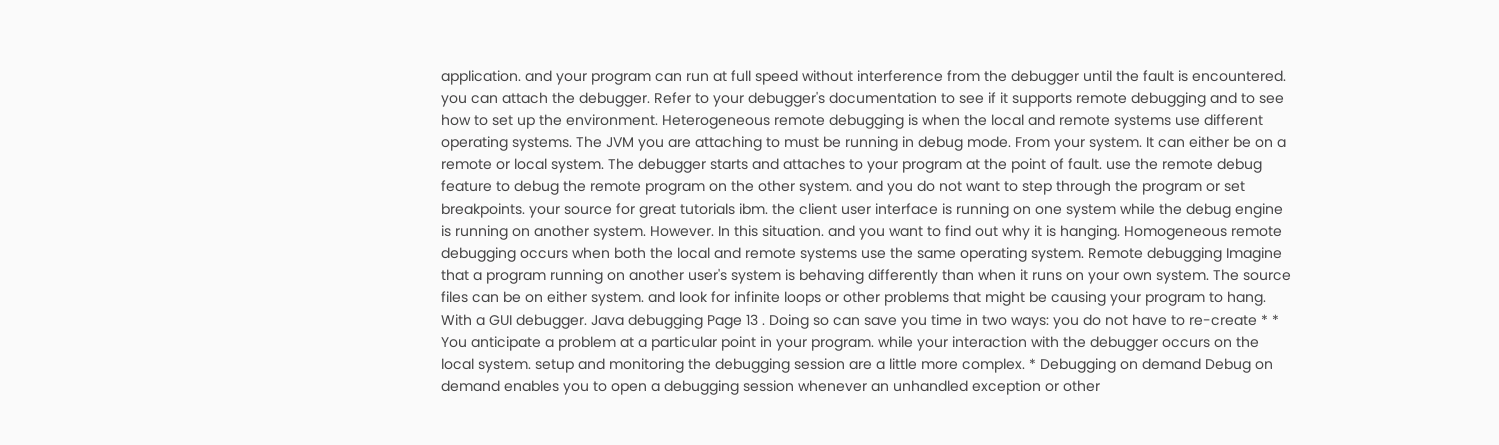application. and your program can run at full speed without interference from the debugger until the fault is encountered. you can attach the debugger. Refer to your debugger's documentation to see if it supports remote debugging and to see how to set up the environment. Heterogeneous remote debugging is when the local and remote systems use different operating systems. The JVM you are attaching to must be running in debug mode. From your system. It can either be on a remote or local system. The debugger starts and attaches to your program at the point of fault. use the remote debug feature to debug the remote program on the other system. and you do not want to step through the program or set breakpoints. your source for great tutorials ibm. the client user interface is running on one system while the debug engine is running on another system. However. In this situation. and you want to find out why it is hanging. Homogeneous remote debugging occurs when both the local and remote systems use the same operating system. Remote debugging Imagine that a program running on another user's system is behaving differently than when it runs on your own system. The source files can be on either system. and look for infinite loops or other problems that might be causing your program to hang. With a GUI debugger. Java debugging Page 13 . Doing so can save you time in two ways: you do not have to re-create * * You anticipate a problem at a particular point in your program. while your interaction with the debugger occurs on the local system. setup and monitoring the debugging session are a little more complex. * Debugging on demand Debug on demand enables you to open a debugging session whenever an unhandled exception or other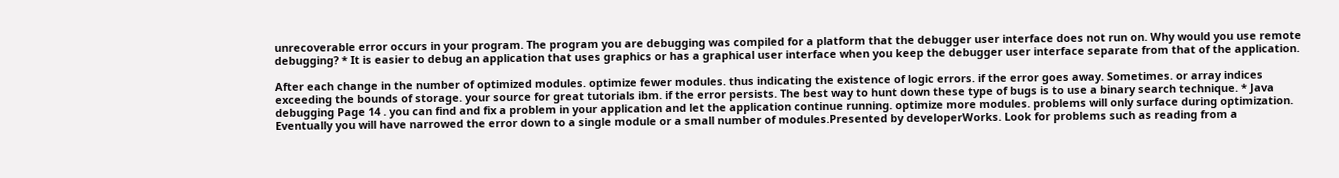unrecoverable error occurs in your program. The program you are debugging was compiled for a platform that the debugger user interface does not run on. Why would you use remote debugging? * It is easier to debug an application that uses graphics or has a graphical user interface when you keep the debugger user interface separate from that of the application.

After each change in the number of optimized modules. optimize fewer modules. thus indicating the existence of logic errors. if the error goes away. Sometimes. or array indices exceeding the bounds of storage. your source for great tutorials ibm. if the error persists. The best way to hunt down these type of bugs is to use a binary search technique. * Java debugging Page 14 . you can find and fix a problem in your application and let the application continue running. optimize more modules. problems will only surface during optimization. Eventually you will have narrowed the error down to a single module or a small number of modules.Presented by developerWorks. Look for problems such as reading from a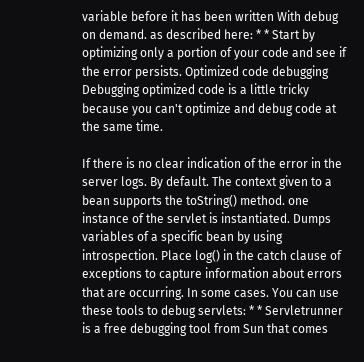variable before it has been written With debug on demand. as described here: * * Start by optimizing only a portion of your code and see if the error persists. Optimized code debugging Debugging optimized code is a little tricky because you can't optimize and debug code at the same time.

If there is no clear indication of the error in the server logs. By default. The context given to a bean supports the toString() method. one instance of the servlet is instantiated. Dumps variables of a specific bean by using introspection. Place log() in the catch clause of exceptions to capture information about errors that are occurring. In some cases. You can use these tools to debug servlets: * * Servletrunner is a free debugging tool from Sun that comes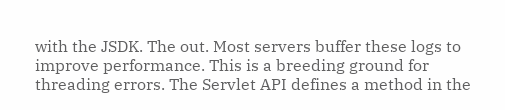with the JSDK. The out. Most servers buffer these logs to improve performance. This is a breeding ground for threading errors. The Servlet API defines a method in the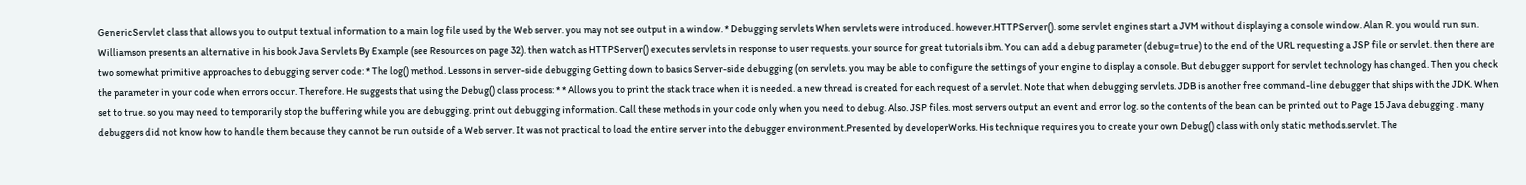GenericServlet class that allows you to output textual information to a main log file used by the Web server. you may not see output in a window. * Debugging servlets When servlets were introduced. however.HTTPServer(). some servlet engines start a JVM without displaying a console window. Alan R. you would run sun. Williamson presents an alternative in his book Java Servlets By Example (see Resources on page 32). then watch as HTTPServer() executes servlets in response to user requests. your source for great tutorials ibm. You can add a debug parameter (debug=true) to the end of the URL requesting a JSP file or servlet. then there are two somewhat primitive approaches to debugging server code: * The log() method. Lessons in server-side debugging Getting down to basics Server-side debugging (on servlets. you may be able to configure the settings of your engine to display a console. But debugger support for servlet technology has changed. Then you check the parameter in your code when errors occur. Therefore. He suggests that using the Debug() class process: * * Allows you to print the stack trace when it is needed. a new thread is created for each request of a servlet. Note that when debugging servlets. JDB is another free command-line debugger that ships with the JDK. When set to true. so you may need to temporarily stop the buffering while you are debugging. print out debugging information. Call these methods in your code only when you need to debug. Also. JSP files. most servers output an event and error log. so the contents of the bean can be printed out to Page 15 Java debugging . many debuggers did not know how to handle them because they cannot be run outside of a Web server. It was not practical to load the entire server into the debugger environment.Presented by developerWorks. His technique requires you to create your own Debug() class with only static methods.servlet. The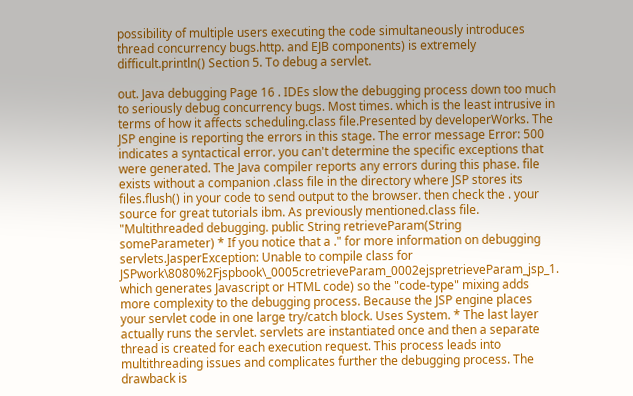possibility of multiple users executing the code simultaneously introduces thread concurrency bugs.http. and EJB components) is extremely difficult.println() Section 5. To debug a servlet.

out. Java debugging Page 16 . IDEs slow the debugging process down too much to seriously debug concurrency bugs. Most times. which is the least intrusive in terms of how it affects scheduling.class file.Presented by developerWorks. The JSP engine is reporting the errors in this stage. The error message Error: 500 indicates a syntactical error. you can't determine the specific exceptions that were generated. The Java compiler reports any errors during this phase. file exists without a companion .class file in the directory where JSP stores its files.flush() in your code to send output to the browser. then check the . your source for great tutorials ibm. As previously mentioned.class file. "Multithreaded debugging. public String retrieveParam(String someParameter) * If you notice that a ." for more information on debugging servlets.JasperException: Unable to compile class for JSPwork\8080%2Fjspbook\_0005cretrieveParam_0002ejspretrieveParam_jsp_1. which generates Javascript or HTML code) so the "code-type" mixing adds more complexity to the debugging process. Because the JSP engine places your servlet code in one large try/catch block. Uses System. * The last layer actually runs the servlet. servlets are instantiated once and then a separate thread is created for each execution request. This process leads into multithreading issues and complicates further the debugging process. The drawback is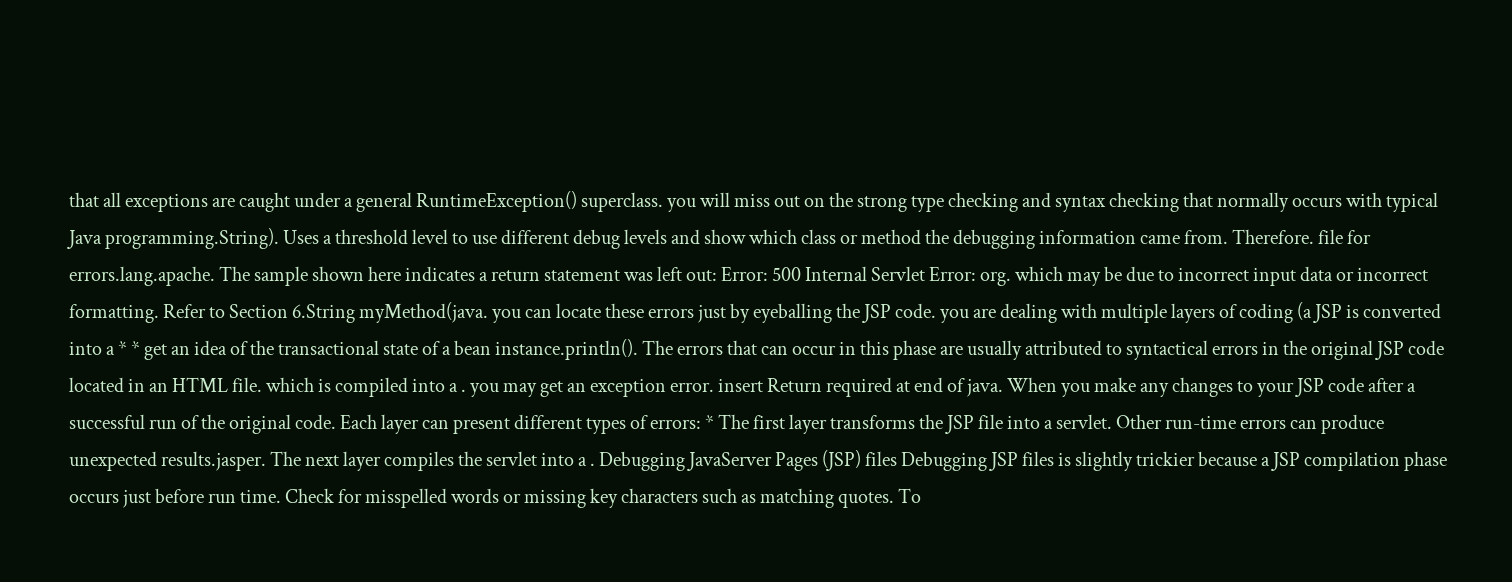that all exceptions are caught under a general RuntimeException() superclass. you will miss out on the strong type checking and syntax checking that normally occurs with typical Java programming.String). Uses a threshold level to use different debug levels and show which class or method the debugging information came from. Therefore. file for errors.lang.apache. The sample shown here indicates a return statement was left out: Error: 500 Internal Servlet Error: org. which may be due to incorrect input data or incorrect formatting. Refer to Section 6.String myMethod(java. you can locate these errors just by eyeballing the JSP code. you are dealing with multiple layers of coding (a JSP is converted into a * * get an idea of the transactional state of a bean instance.println(). The errors that can occur in this phase are usually attributed to syntactical errors in the original JSP code located in an HTML file. which is compiled into a . you may get an exception error. insert Return required at end of java. When you make any changes to your JSP code after a successful run of the original code. Each layer can present different types of errors: * The first layer transforms the JSP file into a servlet. Other run-time errors can produce unexpected results.jasper. The next layer compiles the servlet into a . Debugging JavaServer Pages (JSP) files Debugging JSP files is slightly trickier because a JSP compilation phase occurs just before run time. Check for misspelled words or missing key characters such as matching quotes. To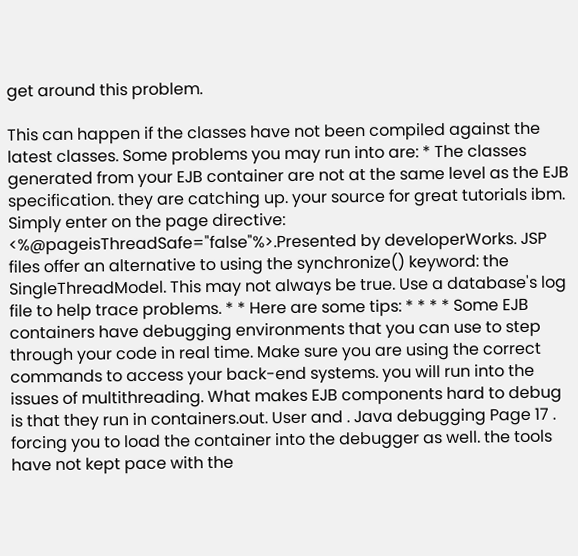get around this problem.

This can happen if the classes have not been compiled against the latest classes. Some problems you may run into are: * The classes generated from your EJB container are not at the same level as the EJB specification. they are catching up. your source for great tutorials ibm. Simply enter on the page directive: <%@pageisThreadSafe="false"%>.Presented by developerWorks. JSP files offer an alternative to using the synchronize() keyword: the SingleThreadModel. This may not always be true. Use a database's log file to help trace problems. * * Here are some tips: * * * * Some EJB containers have debugging environments that you can use to step through your code in real time. Make sure you are using the correct commands to access your back-end systems. you will run into the issues of multithreading. What makes EJB components hard to debug is that they run in containers.out. User and . Java debugging Page 17 . forcing you to load the container into the debugger as well. the tools have not kept pace with the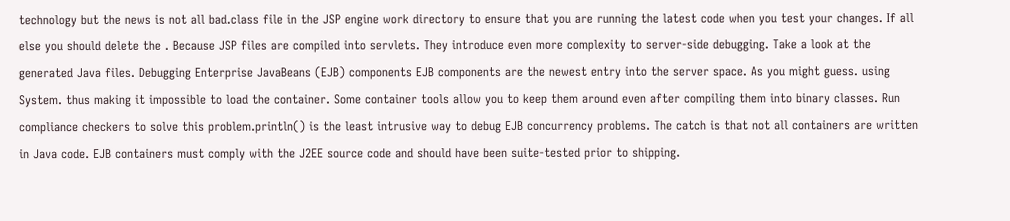technology but the news is not all bad.class file in the JSP engine work directory to ensure that you are running the latest code when you test your changes. If all else you should delete the . Because JSP files are compiled into servlets. They introduce even more complexity to server-side debugging. Take a look at the generated Java files. Debugging Enterprise JavaBeans (EJB) components EJB components are the newest entry into the server space. As you might guess. using System. thus making it impossible to load the container. Some container tools allow you to keep them around even after compiling them into binary classes. Run compliance checkers to solve this problem.println() is the least intrusive way to debug EJB concurrency problems. The catch is that not all containers are written in Java code. EJB containers must comply with the J2EE source code and should have been suite-tested prior to shipping.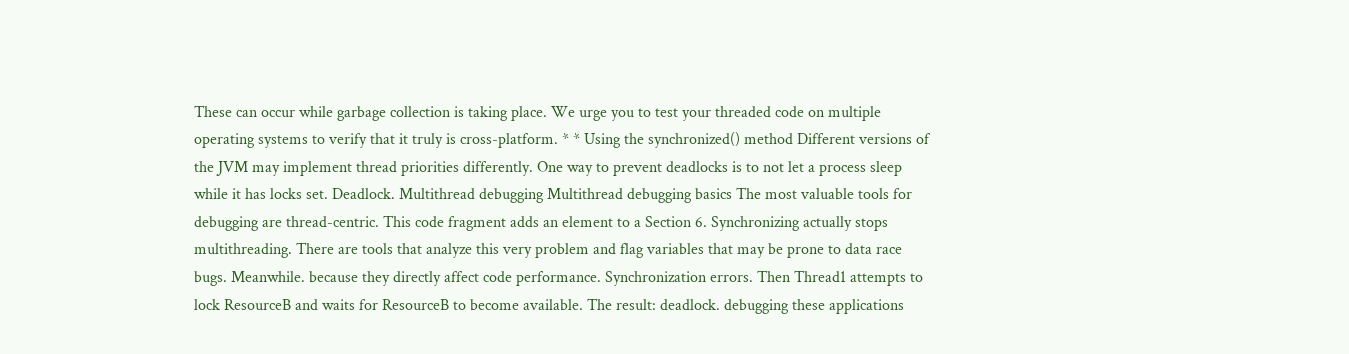These can occur while garbage collection is taking place. We urge you to test your threaded code on multiple operating systems to verify that it truly is cross-platform. * * Using the synchronized() method Different versions of the JVM may implement thread priorities differently. One way to prevent deadlocks is to not let a process sleep while it has locks set. Deadlock. Multithread debugging Multithread debugging basics The most valuable tools for debugging are thread-centric. This code fragment adds an element to a Section 6. Synchronizing actually stops multithreading. There are tools that analyze this very problem and flag variables that may be prone to data race bugs. Meanwhile. because they directly affect code performance. Synchronization errors. Then Thread1 attempts to lock ResourceB and waits for ResourceB to become available. The result: deadlock. debugging these applications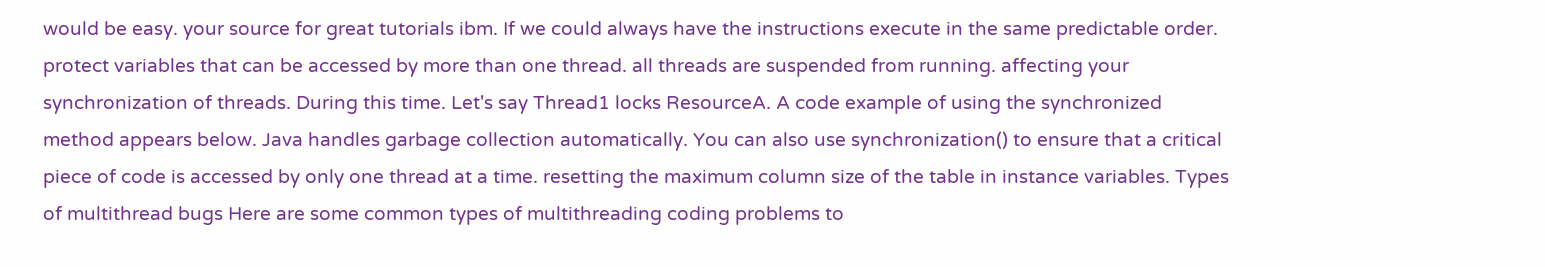would be easy. your source for great tutorials ibm. If we could always have the instructions execute in the same predictable order. protect variables that can be accessed by more than one thread. all threads are suspended from running. affecting your synchronization of threads. During this time. Let's say Thread1 locks ResourceA. A code example of using the synchronized method appears below. Java handles garbage collection automatically. You can also use synchronization() to ensure that a critical piece of code is accessed by only one thread at a time. resetting the maximum column size of the table in instance variables. Types of multithread bugs Here are some common types of multithreading coding problems to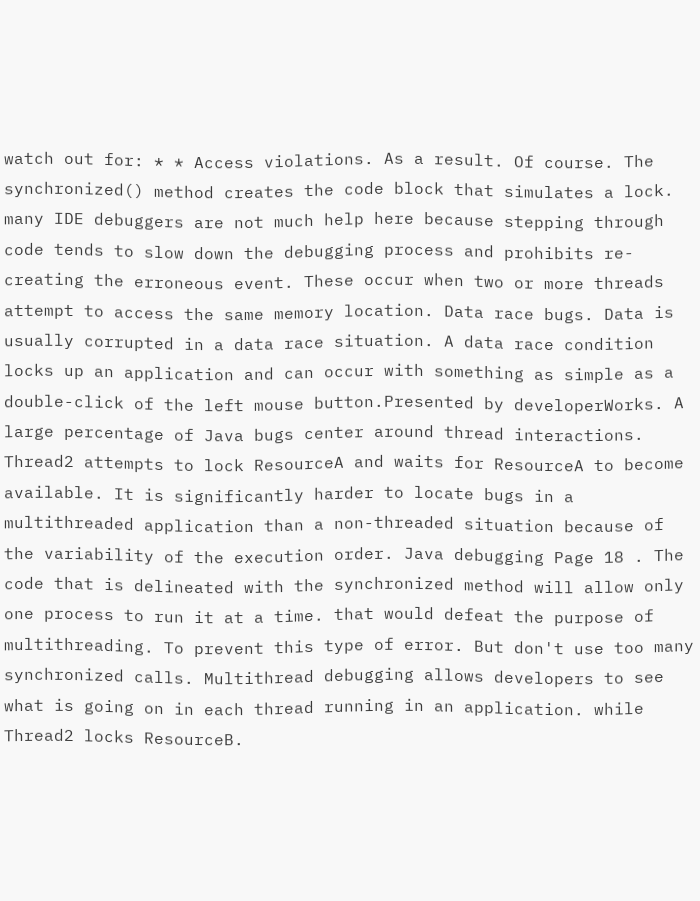watch out for: * * Access violations. As a result. Of course. The synchronized() method creates the code block that simulates a lock. many IDE debuggers are not much help here because stepping through code tends to slow down the debugging process and prohibits re-creating the erroneous event. These occur when two or more threads attempt to access the same memory location. Data race bugs. Data is usually corrupted in a data race situation. A data race condition locks up an application and can occur with something as simple as a double-click of the left mouse button.Presented by developerWorks. A large percentage of Java bugs center around thread interactions. Thread2 attempts to lock ResourceA and waits for ResourceA to become available. It is significantly harder to locate bugs in a multithreaded application than a non-threaded situation because of the variability of the execution order. Java debugging Page 18 . The code that is delineated with the synchronized method will allow only one process to run it at a time. that would defeat the purpose of multithreading. To prevent this type of error. But don't use too many synchronized calls. Multithread debugging allows developers to see what is going on in each thread running in an application. while Thread2 locks ResourceB.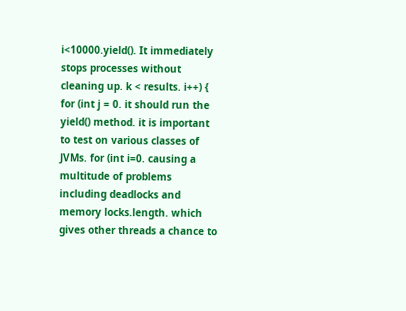i<10000.yield(). It immediately stops processes without cleaning up. k < results. i++) { for (int j = 0. it should run the yield() method. it is important to test on various classes of JVMs. for (int i=0. causing a multitude of problems including deadlocks and memory locks.length. which gives other threads a chance to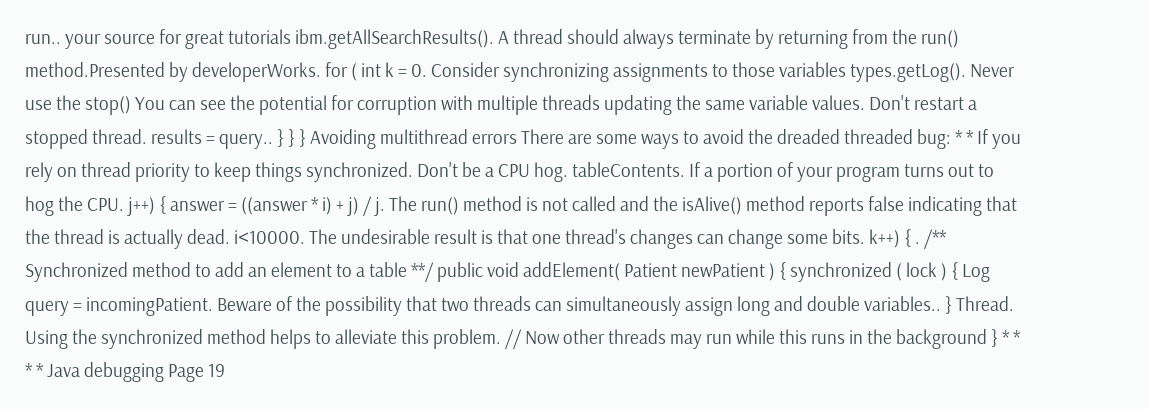run.. your source for great tutorials ibm.getAllSearchResults(). A thread should always terminate by returning from the run() method.Presented by developerWorks. for ( int k = 0. Consider synchronizing assignments to those variables types.getLog(). Never use the stop() You can see the potential for corruption with multiple threads updating the same variable values. Don't restart a stopped thread. results = query.. } } } Avoiding multithread errors There are some ways to avoid the dreaded threaded bug: * * If you rely on thread priority to keep things synchronized. Don't be a CPU hog. tableContents. If a portion of your program turns out to hog the CPU. j++) { answer = ((answer * i) + j) / j. The run() method is not called and the isAlive() method reports false indicating that the thread is actually dead. i<10000. The undesirable result is that one thread's changes can change some bits. k++) { . /** Synchronized method to add an element to a table **/ public void addElement( Patient newPatient ) { synchronized ( lock ) { Log query = incomingPatient. Beware of the possibility that two threads can simultaneously assign long and double variables.. } Thread. Using the synchronized method helps to alleviate this problem. // Now other threads may run while this runs in the background } * * * * Java debugging Page 19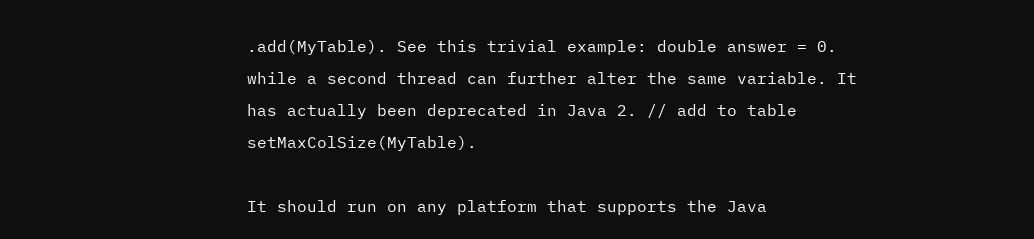.add(MyTable). See this trivial example: double answer = 0. while a second thread can further alter the same variable. It has actually been deprecated in Java 2. // add to table setMaxColSize(MyTable).

It should run on any platform that supports the Java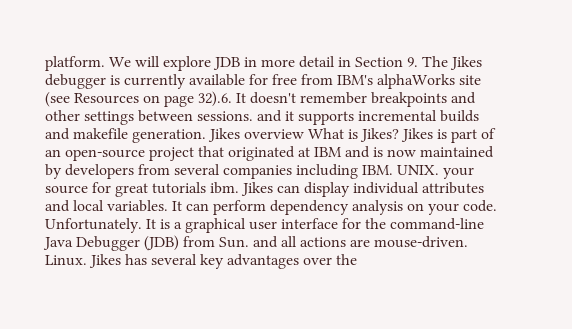platform. We will explore JDB in more detail in Section 9. The Jikes debugger is currently available for free from IBM's alphaWorks site (see Resources on page 32).6. It doesn't remember breakpoints and other settings between sessions. and it supports incremental builds and makefile generation. Jikes overview What is Jikes? Jikes is part of an open-source project that originated at IBM and is now maintained by developers from several companies including IBM. UNIX. your source for great tutorials ibm. Jikes can display individual attributes and local variables. It can perform dependency analysis on your code. Unfortunately. It is a graphical user interface for the command-line Java Debugger (JDB) from Sun. and all actions are mouse-driven. Linux. Jikes has several key advantages over the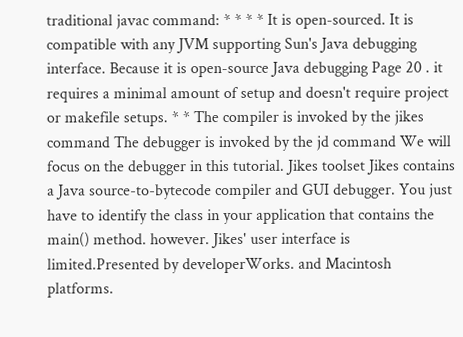traditional javac command: * * * * It is open-sourced. It is compatible with any JVM supporting Sun's Java debugging interface. Because it is open-source Java debugging Page 20 . it requires a minimal amount of setup and doesn't require project or makefile setups. * * The compiler is invoked by the jikes command The debugger is invoked by the jd command We will focus on the debugger in this tutorial. Jikes toolset Jikes contains a Java source-to-bytecode compiler and GUI debugger. You just have to identify the class in your application that contains the main() method. however. Jikes' user interface is limited.Presented by developerWorks. and Macintosh platforms.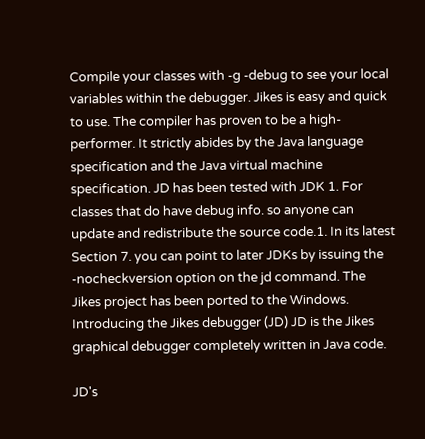Compile your classes with -g -debug to see your local variables within the debugger. Jikes is easy and quick to use. The compiler has proven to be a high-performer. It strictly abides by the Java language specification and the Java virtual machine specification. JD has been tested with JDK 1. For classes that do have debug info. so anyone can update and redistribute the source code.1. In its latest Section 7. you can point to later JDKs by issuing the -nocheckversion option on the jd command. The Jikes project has been ported to the Windows. Introducing the Jikes debugger (JD) JD is the Jikes graphical debugger completely written in Java code.

JD's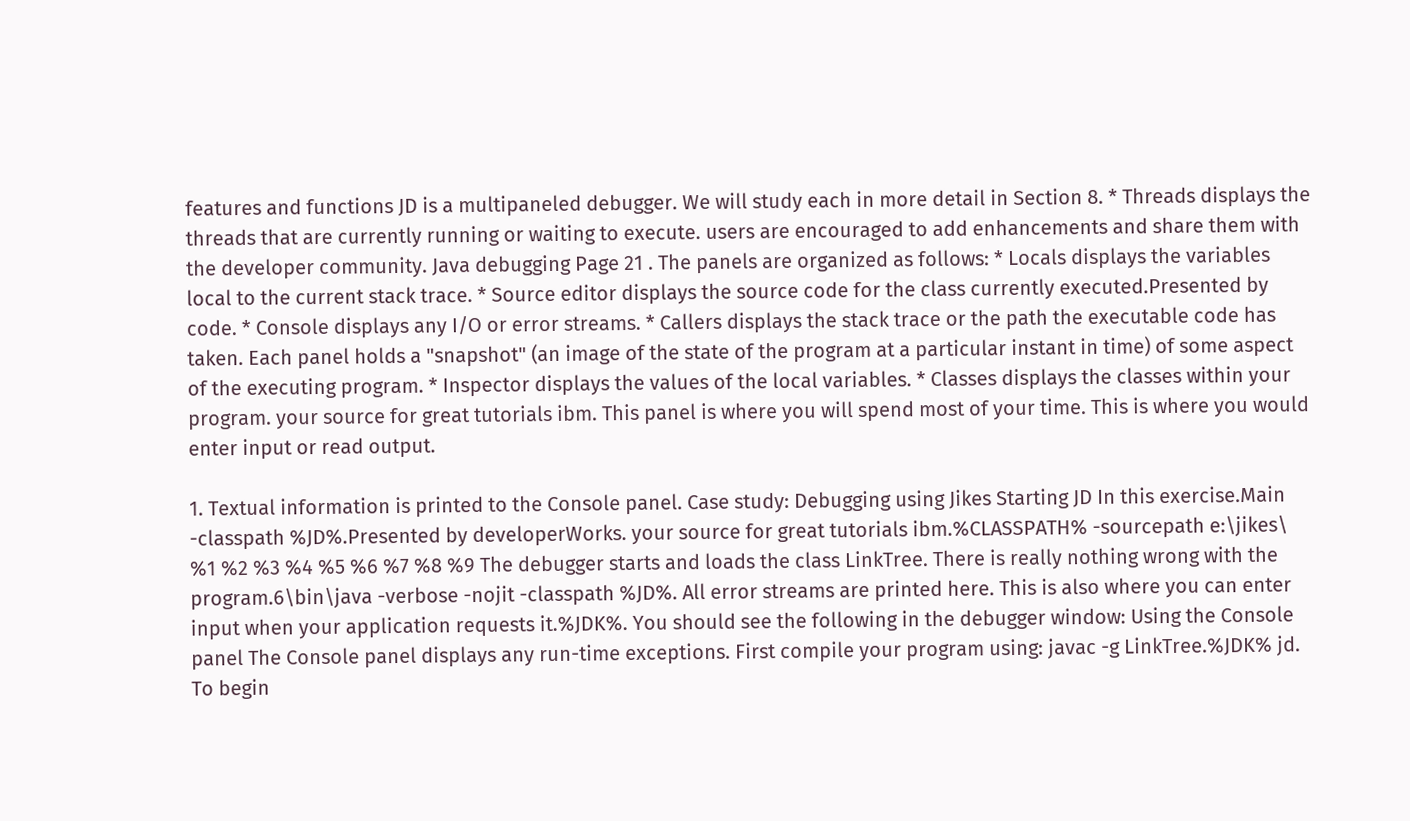features and functions JD is a multipaneled debugger. We will study each in more detail in Section 8. * Threads displays the threads that are currently running or waiting to execute. users are encouraged to add enhancements and share them with the developer community. Java debugging Page 21 . The panels are organized as follows: * Locals displays the variables local to the current stack trace. * Source editor displays the source code for the class currently executed.Presented by code. * Console displays any I/O or error streams. * Callers displays the stack trace or the path the executable code has taken. Each panel holds a "snapshot" (an image of the state of the program at a particular instant in time) of some aspect of the executing program. * Inspector displays the values of the local variables. * Classes displays the classes within your program. your source for great tutorials ibm. This panel is where you will spend most of your time. This is where you would enter input or read output.

1. Textual information is printed to the Console panel. Case study: Debugging using Jikes Starting JD In this exercise.Main -classpath %JD%.Presented by developerWorks. your source for great tutorials ibm.%CLASSPATH% -sourcepath e:\jikes\ %1 %2 %3 %4 %5 %6 %7 %8 %9 The debugger starts and loads the class LinkTree. There is really nothing wrong with the program.6\bin\java -verbose -nojit -classpath %JD%. All error streams are printed here. This is also where you can enter input when your application requests it.%JDK%. You should see the following in the debugger window: Using the Console panel The Console panel displays any run-time exceptions. First compile your program using: javac -g LinkTree.%JDK% jd. To begin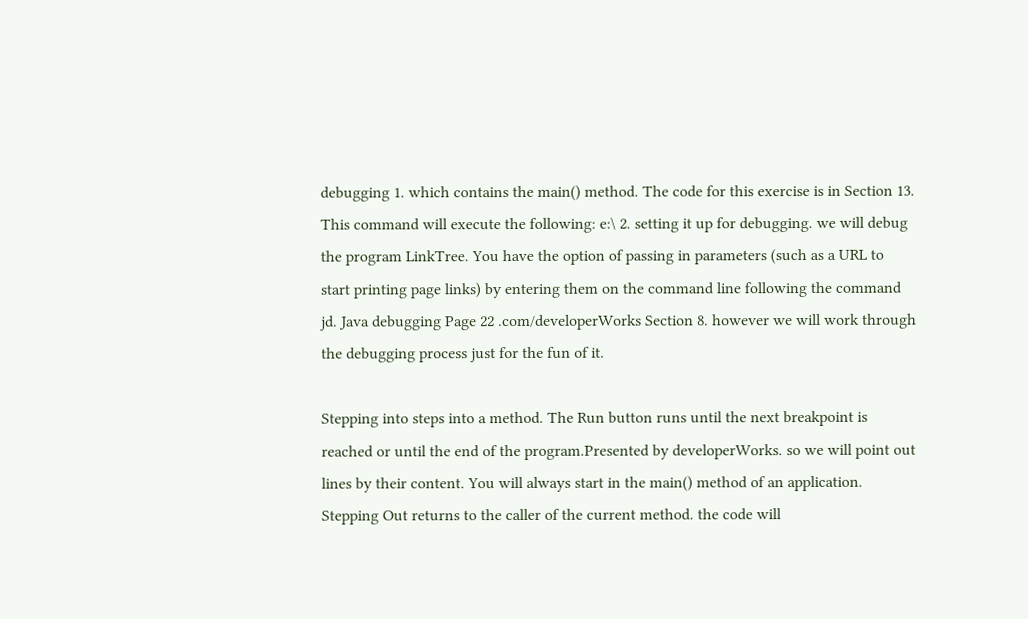debugging 1. which contains the main() method. The code for this exercise is in Section 13. This command will execute the following: e:\ 2. setting it up for debugging. we will debug the program LinkTree. You have the option of passing in parameters (such as a URL to start printing page links) by entering them on the command line following the command jd. Java debugging Page 22 .com/developerWorks Section 8. however we will work through the debugging process just for the fun of it.

Stepping into steps into a method. The Run button runs until the next breakpoint is reached or until the end of the program.Presented by developerWorks. so we will point out lines by their content. You will always start in the main() method of an application. Stepping Out returns to the caller of the current method. the code will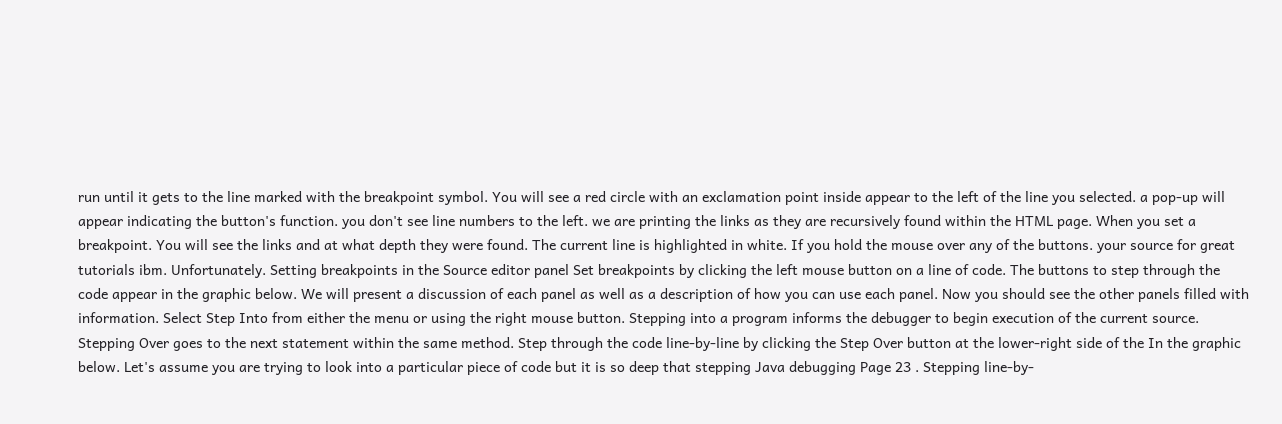run until it gets to the line marked with the breakpoint symbol. You will see a red circle with an exclamation point inside appear to the left of the line you selected. a pop-up will appear indicating the button's function. you don't see line numbers to the left. we are printing the links as they are recursively found within the HTML page. When you set a breakpoint. You will see the links and at what depth they were found. The current line is highlighted in white. If you hold the mouse over any of the buttons. your source for great tutorials ibm. Unfortunately. Setting breakpoints in the Source editor panel Set breakpoints by clicking the left mouse button on a line of code. The buttons to step through the code appear in the graphic below. We will present a discussion of each panel as well as a description of how you can use each panel. Now you should see the other panels filled with information. Select Step Into from either the menu or using the right mouse button. Stepping into a program informs the debugger to begin execution of the current source. Stepping Over goes to the next statement within the same method. Step through the code line-by-line by clicking the Step Over button at the lower-right side of the In the graphic below. Let's assume you are trying to look into a particular piece of code but it is so deep that stepping Java debugging Page 23 . Stepping line-by-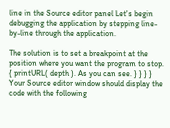line in the Source editor panel Let's begin debugging the application by stepping line-by-line through the application.

The solution is to set a breakpoint at the position where you want the program to stop. { printURL( depth ). As you can see. } } } } Your Source editor window should display the code with the following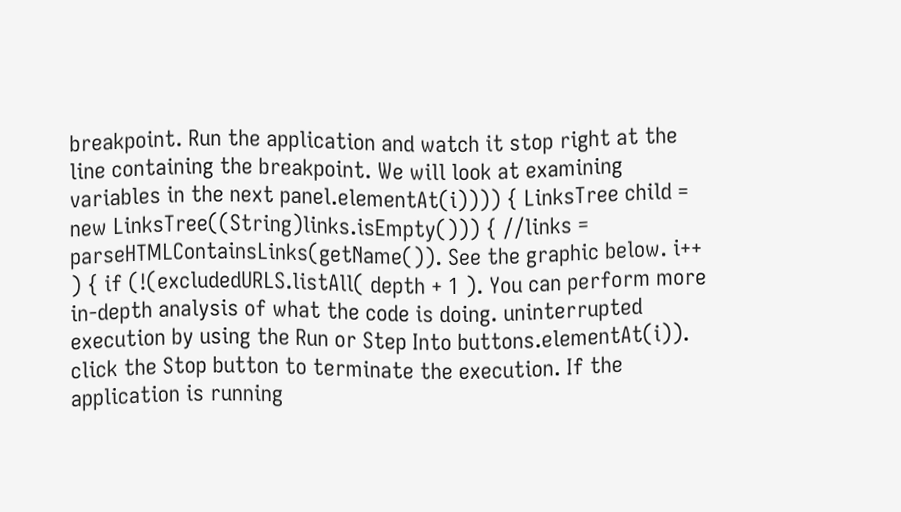breakpoint. Run the application and watch it stop right at the line containing the breakpoint. We will look at examining variables in the next panel.elementAt(i)))) { LinksTree child = new LinksTree((String)links.isEmpty())) { //links = parseHTMLContainsLinks(getName()). See the graphic below. i++ ) { if (!(excludedURLS.listAll( depth + 1 ). You can perform more in-depth analysis of what the code is doing. uninterrupted execution by using the Run or Step Into buttons.elementAt(i)). click the Stop button to terminate the execution. If the application is running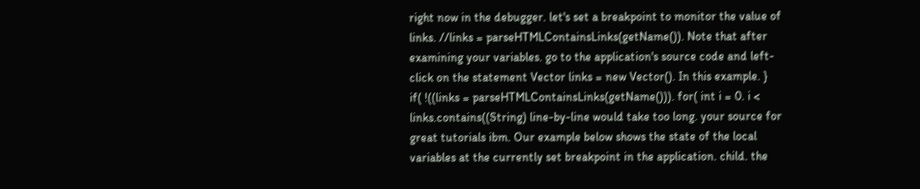right now in the debugger. let's set a breakpoint to monitor the value of links. //links = parseHTMLContainsLinks(getName()). Note that after examining your variables. go to the application's source code and left-click on the statement Vector links = new Vector(). In this example. } if( !((links = parseHTMLContainsLinks(getName())). for( int i = 0. i < links.contains((String) line-by-line would take too long. your source for great tutorials ibm. Our example below shows the state of the local variables at the currently set breakpoint in the application. child. the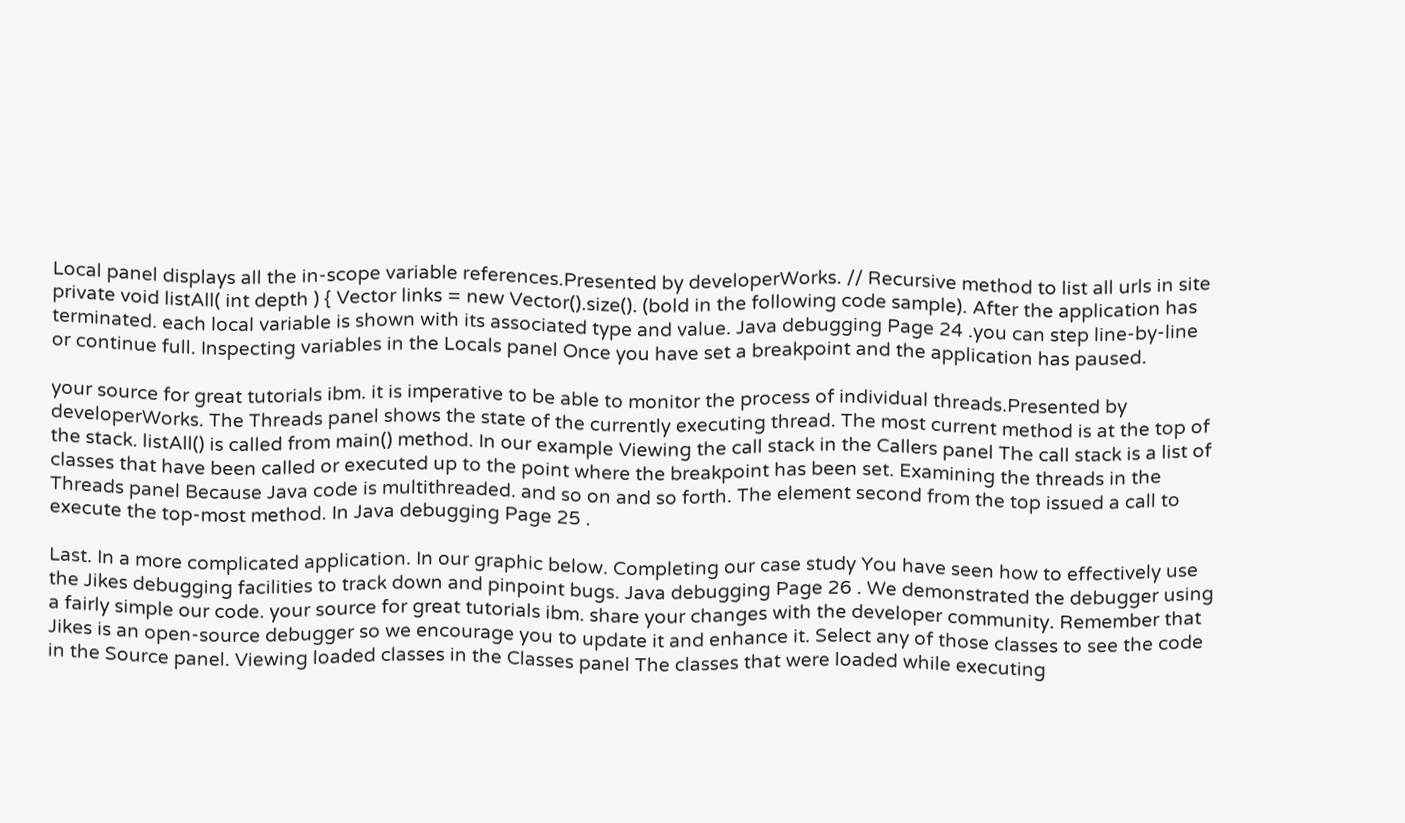Local panel displays all the in-scope variable references.Presented by developerWorks. // Recursive method to list all urls in site private void listAll( int depth ) { Vector links = new Vector().size(). (bold in the following code sample). After the application has terminated. each local variable is shown with its associated type and value. Java debugging Page 24 .you can step line-by-line or continue full. Inspecting variables in the Locals panel Once you have set a breakpoint and the application has paused.

your source for great tutorials ibm. it is imperative to be able to monitor the process of individual threads.Presented by developerWorks. The Threads panel shows the state of the currently executing thread. The most current method is at the top of the stack. listAll() is called from main() method. In our example Viewing the call stack in the Callers panel The call stack is a list of classes that have been called or executed up to the point where the breakpoint has been set. Examining the threads in the Threads panel Because Java code is multithreaded. and so on and so forth. The element second from the top issued a call to execute the top-most method. In Java debugging Page 25 .

Last. In a more complicated application. In our graphic below. Completing our case study You have seen how to effectively use the Jikes debugging facilities to track down and pinpoint bugs. Java debugging Page 26 . We demonstrated the debugger using a fairly simple our code. your source for great tutorials ibm. share your changes with the developer community. Remember that Jikes is an open-source debugger so we encourage you to update it and enhance it. Select any of those classes to see the code in the Source panel. Viewing loaded classes in the Classes panel The classes that were loaded while executing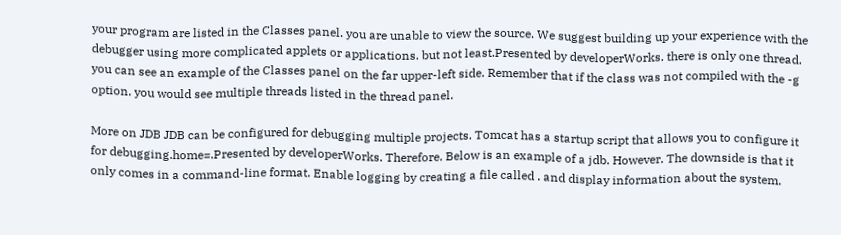your program are listed in the Classes panel. you are unable to view the source. We suggest building up your experience with the debugger using more complicated applets or applications. but not least.Presented by developerWorks. there is only one thread. you can see an example of the Classes panel on the far upper-left side. Remember that if the class was not compiled with the -g option. you would see multiple threads listed in the thread panel.

More on JDB JDB can be configured for debugging multiple projects. Tomcat has a startup script that allows you to configure it for debugging.home=.Presented by developerWorks. Therefore. Below is an example of a jdb. However. The downside is that it only comes in a command-line format. Enable logging by creating a file called . and display information about the system.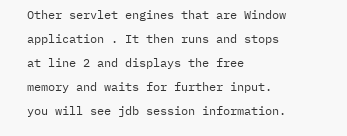Other servlet engines that are Window application . It then runs and stops at line 2 and displays the free memory and waits for further input. you will see jdb session information.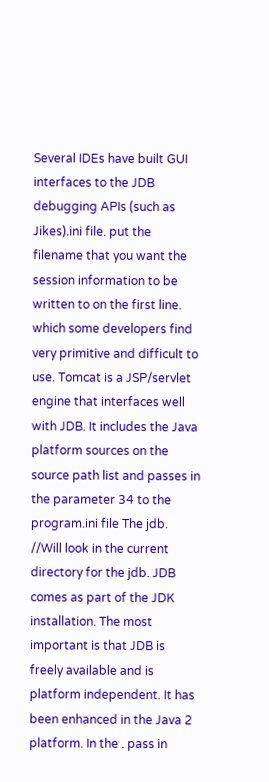Several IDEs have built GUI interfaces to the JDB debugging APIs (such as Jikes).ini file. put the filename that you want the session information to be written to on the first line. which some developers find very primitive and difficult to use. Tomcat is a JSP/servlet engine that interfaces well with JDB. It includes the Java platform sources on the source path list and passes in the parameter 34 to the program.ini file The jdb. //Will look in the current directory for the jdb. JDB comes as part of the JDK installation. The most important is that JDB is freely available and is platform independent. It has been enhanced in the Java 2 platform. In the . pass in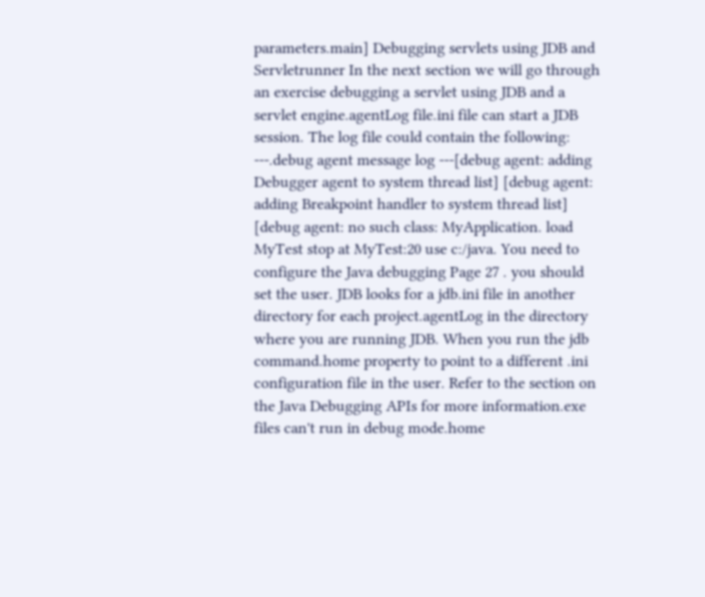parameters.main] Debugging servlets using JDB and Servletrunner In the next section we will go through an exercise debugging a servlet using JDB and a servlet engine.agentLog file.ini file can start a JDB session. The log file could contain the following: ---.debug agent message log ---[debug agent: adding Debugger agent to system thread list] [debug agent: adding Breakpoint handler to system thread list] [debug agent: no such class: MyApplication. load MyTest stop at MyTest:20 use c:/java. You need to configure the Java debugging Page 27 . you should set the user. JDB looks for a jdb.ini file in another directory for each project.agentLog in the directory where you are running JDB. When you run the jdb command.home property to point to a different .ini configuration file in the user. Refer to the section on the Java Debugging APIs for more information.exe files can't run in debug mode.home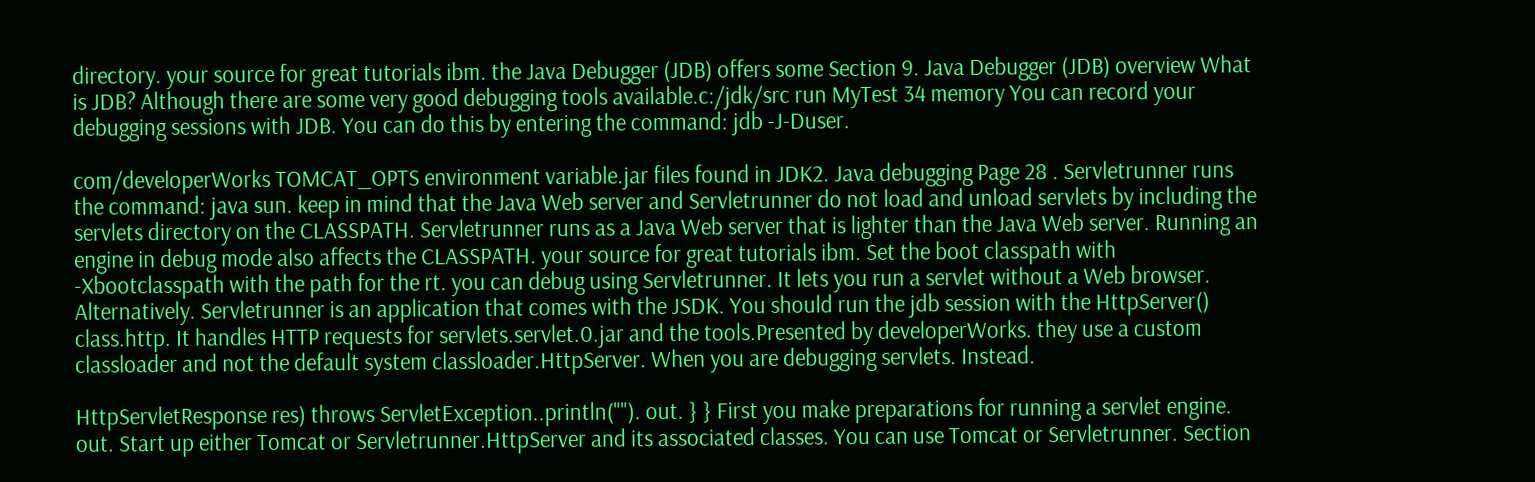directory. your source for great tutorials ibm. the Java Debugger (JDB) offers some Section 9. Java Debugger (JDB) overview What is JDB? Although there are some very good debugging tools available.c:/jdk/src run MyTest 34 memory You can record your debugging sessions with JDB. You can do this by entering the command: jdb -J-Duser.

com/developerWorks TOMCAT_OPTS environment variable.jar files found in JDK2. Java debugging Page 28 . Servletrunner runs the command: java sun. keep in mind that the Java Web server and Servletrunner do not load and unload servlets by including the servlets directory on the CLASSPATH. Servletrunner runs as a Java Web server that is lighter than the Java Web server. Running an engine in debug mode also affects the CLASSPATH. your source for great tutorials ibm. Set the boot classpath with -Xbootclasspath with the path for the rt. you can debug using Servletrunner. It lets you run a servlet without a Web browser. Alternatively. Servletrunner is an application that comes with the JSDK. You should run the jdb session with the HttpServer() class.http. It handles HTTP requests for servlets.servlet.0.jar and the tools.Presented by developerWorks. they use a custom classloader and not the default system classloader.HttpServer. When you are debugging servlets. Instead.

HttpServletResponse res) throws ServletException..println(""). out. } } First you make preparations for running a servlet engine. out. Start up either Tomcat or Servletrunner.HttpServer and its associated classes. You can use Tomcat or Servletrunner. Section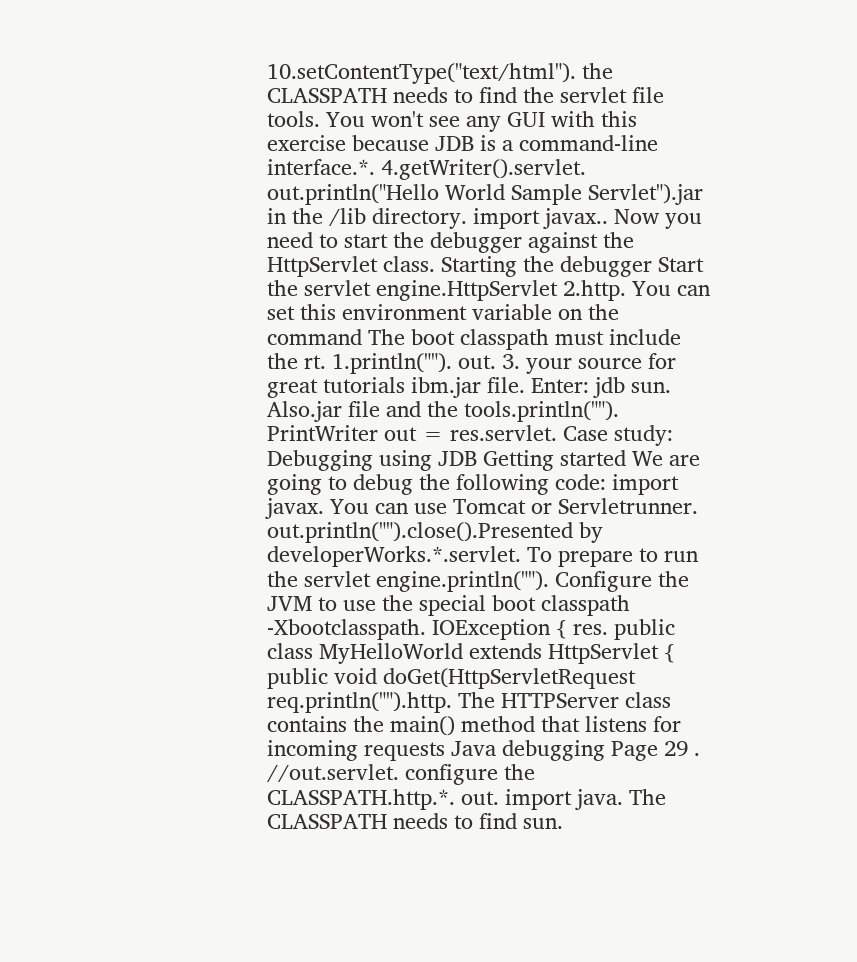10.setContentType("text/html"). the CLASSPATH needs to find the servlet file tools. You won't see any GUI with this exercise because JDB is a command-line interface.*. 4.getWriter().servlet. out.println("Hello World Sample Servlet").jar in the /lib directory. import javax.. Now you need to start the debugger against the HttpServlet class. Starting the debugger Start the servlet engine.HttpServlet 2.http. You can set this environment variable on the command The boot classpath must include the rt. 1.println(""). out. 3. your source for great tutorials ibm.jar file. Enter: jdb sun. Also.jar file and the tools.println(""). PrintWriter out = res.servlet. Case study: Debugging using JDB Getting started We are going to debug the following code: import javax. You can use Tomcat or Servletrunner. out.println("").close().Presented by developerWorks.*.servlet. To prepare to run the servlet engine.println(""). Configure the JVM to use the special boot classpath -Xbootclasspath. IOException { res. public class MyHelloWorld extends HttpServlet { public void doGet(HttpServletRequest req.println("").http. The HTTPServer class contains the main() method that listens for incoming requests Java debugging Page 29 . //out.servlet. configure the CLASSPATH.http.*. out. import java. The CLASSPATH needs to find sun.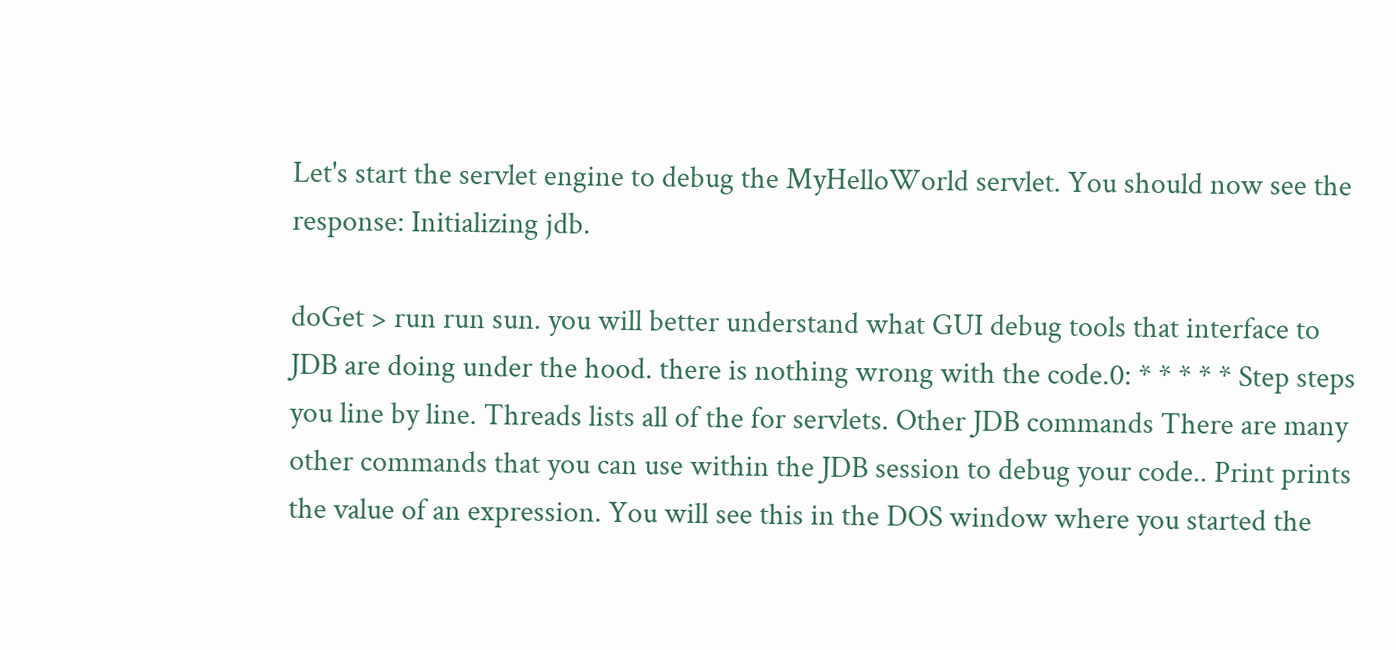Let's start the servlet engine to debug the MyHelloWorld servlet. You should now see the response: Initializing jdb.

doGet > run run sun. you will better understand what GUI debug tools that interface to JDB are doing under the hood. there is nothing wrong with the code.0: * * * * * Step steps you line by line. Threads lists all of the for servlets. Other JDB commands There are many other commands that you can use within the JDB session to debug your code.. Print prints the value of an expression. You will see this in the DOS window where you started the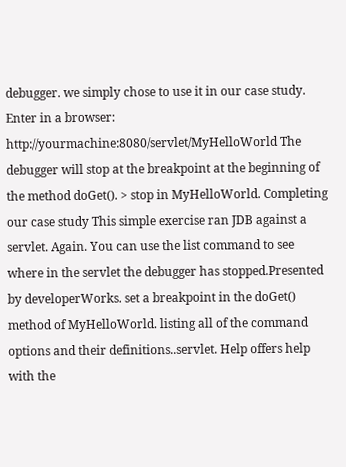debugger. we simply chose to use it in our case study. Enter in a browser: http://yourmachine:8080/servlet/MyHelloWorld The debugger will stop at the breakpoint at the beginning of the method doGet(). > stop in MyHelloWorld. Completing our case study This simple exercise ran JDB against a servlet. Again. You can use the list command to see where in the servlet the debugger has stopped.Presented by developerWorks. set a breakpoint in the doGet() method of MyHelloWorld. listing all of the command options and their definitions..servlet. Help offers help with the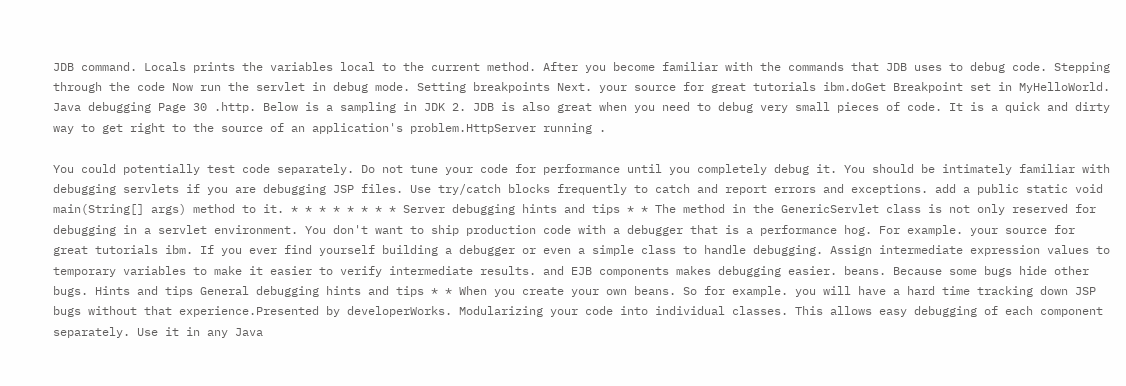JDB command. Locals prints the variables local to the current method. After you become familiar with the commands that JDB uses to debug code. Stepping through the code Now run the servlet in debug mode. Setting breakpoints Next. your source for great tutorials ibm.doGet Breakpoint set in MyHelloWorld. Java debugging Page 30 .http. Below is a sampling in JDK 2. JDB is also great when you need to debug very small pieces of code. It is a quick and dirty way to get right to the source of an application's problem.HttpServer running .

You could potentially test code separately. Do not tune your code for performance until you completely debug it. You should be intimately familiar with debugging servlets if you are debugging JSP files. Use try/catch blocks frequently to catch and report errors and exceptions. add a public static void main(String[] args) method to it. * * * * * * * * Server debugging hints and tips * * The method in the GenericServlet class is not only reserved for debugging in a servlet environment. You don't want to ship production code with a debugger that is a performance hog. For example. your source for great tutorials ibm. If you ever find yourself building a debugger or even a simple class to handle debugging. Assign intermediate expression values to temporary variables to make it easier to verify intermediate results. and EJB components makes debugging easier. beans. Because some bugs hide other bugs. Hints and tips General debugging hints and tips * * When you create your own beans. So for example. you will have a hard time tracking down JSP bugs without that experience.Presented by developerWorks. Modularizing your code into individual classes. This allows easy debugging of each component separately. Use it in any Java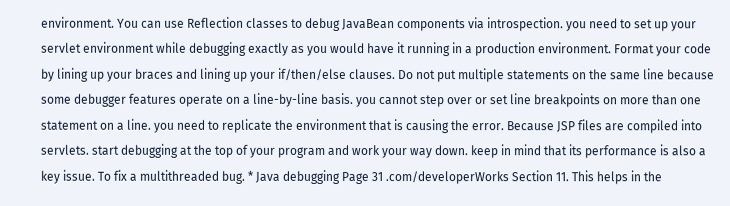environment. You can use Reflection classes to debug JavaBean components via introspection. you need to set up your servlet environment while debugging exactly as you would have it running in a production environment. Format your code by lining up your braces and lining up your if/then/else clauses. Do not put multiple statements on the same line because some debugger features operate on a line-by-line basis. you cannot step over or set line breakpoints on more than one statement on a line. you need to replicate the environment that is causing the error. Because JSP files are compiled into servlets. start debugging at the top of your program and work your way down. keep in mind that its performance is also a key issue. To fix a multithreaded bug. * Java debugging Page 31 .com/developerWorks Section 11. This helps in the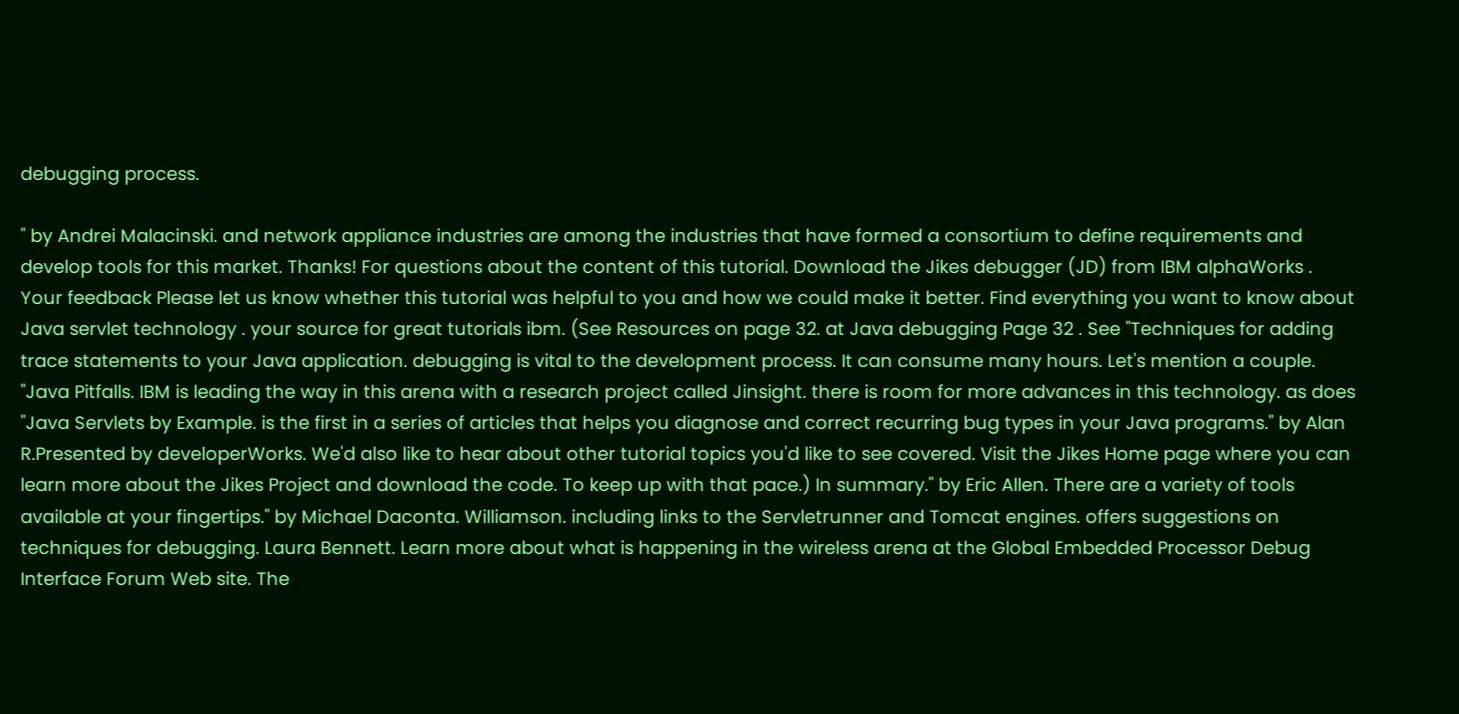debugging process.

" by Andrei Malacinski. and network appliance industries are among the industries that have formed a consortium to define requirements and develop tools for this market. Thanks! For questions about the content of this tutorial. Download the Jikes debugger (JD) from IBM alphaWorks . Your feedback Please let us know whether this tutorial was helpful to you and how we could make it better. Find everything you want to know about Java servlet technology . your source for great tutorials ibm. (See Resources on page 32. at Java debugging Page 32 . See "Techniques for adding trace statements to your Java application. debugging is vital to the development process. It can consume many hours. Let's mention a couple. "Java Pitfalls. IBM is leading the way in this arena with a research project called Jinsight. there is room for more advances in this technology. as does "Java Servlets by Example. is the first in a series of articles that helps you diagnose and correct recurring bug types in your Java programs." by Alan R.Presented by developerWorks. We'd also like to hear about other tutorial topics you'd like to see covered. Visit the Jikes Home page where you can learn more about the Jikes Project and download the code. To keep up with that pace.) In summary." by Eric Allen. There are a variety of tools available at your fingertips." by Michael Daconta. Williamson. including links to the Servletrunner and Tomcat engines. offers suggestions on techniques for debugging. Laura Bennett. Learn more about what is happening in the wireless arena at the Global Embedded Processor Debug Interface Forum Web site. The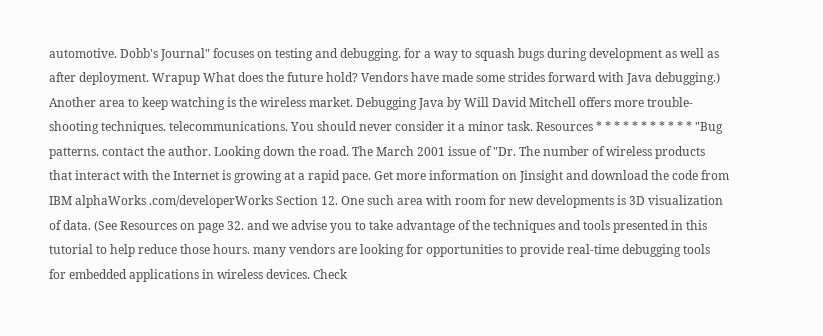automotive. Dobb's Journal" focuses on testing and debugging. for a way to squash bugs during development as well as after deployment. Wrapup What does the future hold? Vendors have made some strides forward with Java debugging.) Another area to keep watching is the wireless market. Debugging Java by Will David Mitchell offers more trouble-shooting techniques. telecommunications. You should never consider it a minor task. Resources * * * * * * * * * * * "Bug patterns. contact the author. Looking down the road. The March 2001 issue of "Dr. The number of wireless products that interact with the Internet is growing at a rapid pace. Get more information on Jinsight and download the code from IBM alphaWorks .com/developerWorks Section 12. One such area with room for new developments is 3D visualization of data. (See Resources on page 32. and we advise you to take advantage of the techniques and tools presented in this tutorial to help reduce those hours. many vendors are looking for opportunities to provide real-time debugging tools for embedded applications in wireless devices. Check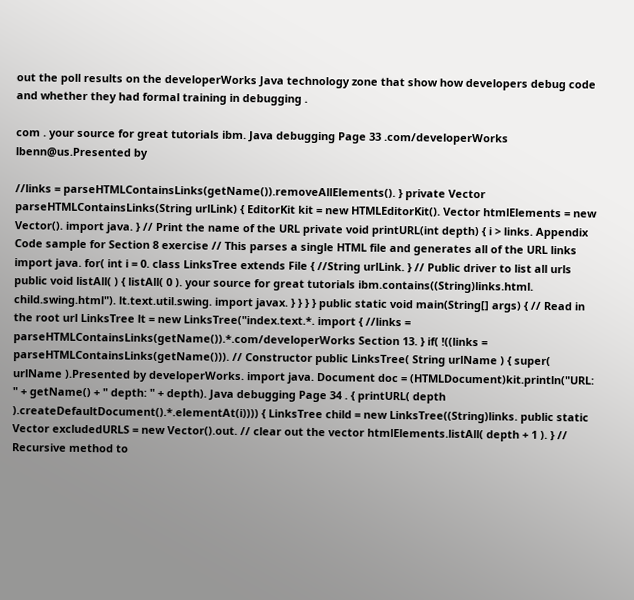out the poll results on the developerWorks Java technology zone that show how developers debug code and whether they had formal training in debugging .

com . your source for great tutorials ibm. Java debugging Page 33 .com/developerWorks lbenn@us.Presented by

//links = parseHTMLContainsLinks(getName()).removeAllElements(). } private Vector parseHTMLContainsLinks(String urlLink) { EditorKit kit = new HTMLEditorKit(). Vector htmlElements = new Vector(). import java. } // Print the name of the URL private void printURL(int depth) { i > links. Appendix Code sample for Section 8 exercise // This parses a single HTML file and generates all of the URL links import java. for( int i = 0. class LinksTree extends File { //String urlLink. } // Public driver to list all urls public void listAll( ) { listAll( 0 ). your source for great tutorials ibm.contains((String)links.html. child.swing.html"). lt.text.util.swing. import javax. } } } } public static void main(String[] args) { // Read in the root url LinksTree lt = new LinksTree("index.text.*. import { //links = parseHTMLContainsLinks(getName()).*.com/developerWorks Section 13. } if( !((links = parseHTMLContainsLinks(getName())). // Constructor public LinksTree( String urlName ) { super( urlName ).Presented by developerWorks. import java. Document doc = (HTMLDocument)kit.println("URL: " + getName() + " depth: " + depth). Java debugging Page 34 . { printURL( depth ).createDefaultDocument().*.elementAt(i)))) { LinksTree child = new LinksTree((String)links. public static Vector excludedURLS = new Vector().out. // clear out the vector htmlElements.listAll( depth + 1 ). } // Recursive method to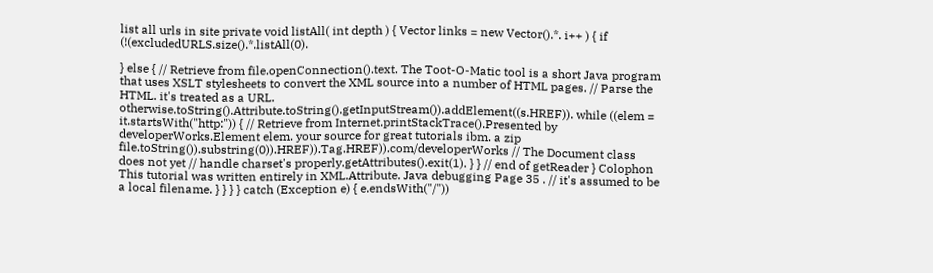list all urls in site private void listAll( int depth ) { Vector links = new Vector().*. i++ ) { if (!(excludedURLS.size().*.listAll(0).

} else { // Retrieve from file.openConnection().text. The Toot-O-Matic tool is a short Java program that uses XSLT stylesheets to convert the XML source into a number of HTML pages. // Parse the HTML. it's treated as a URL. otherwise.toString().Attribute.toString().getInputStream()).addElement((s.HREF)). while ((elem = it.startsWith("http:")) { // Retrieve from Internet.printStackTrace().Presented by developerWorks.Element elem. your source for great tutorials ibm. a zip file.toString()).substring(0)).HREF)).Tag.HREF)).com/developerWorks // The Document class does not yet // handle charset's properly.getAttributes().exit(1). } } // end of getReader } Colophon This tutorial was written entirely in XML.Attribute. Java debugging Page 35 . // it's assumed to be a local filename. } } } } catch (Exception e) { e.endsWith("/"))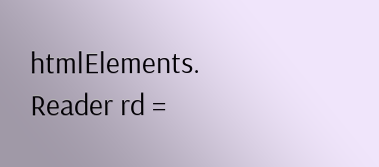htmlElements. Reader rd =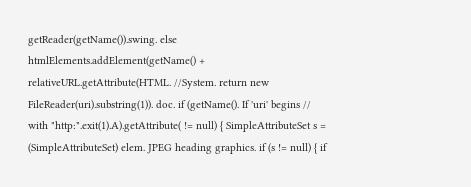getReader(getName()).swing. else htmlElements.addElement(getName() + relativeURL.getAttribute(HTML. //System. return new FileReader(uri).substring(1)). doc. if (getName(). If 'uri' begins // with "http:".exit(1).A).getAttribute( != null) { SimpleAttributeSet s = (SimpleAttributeSet) elem. JPEG heading graphics. if (s != null) { if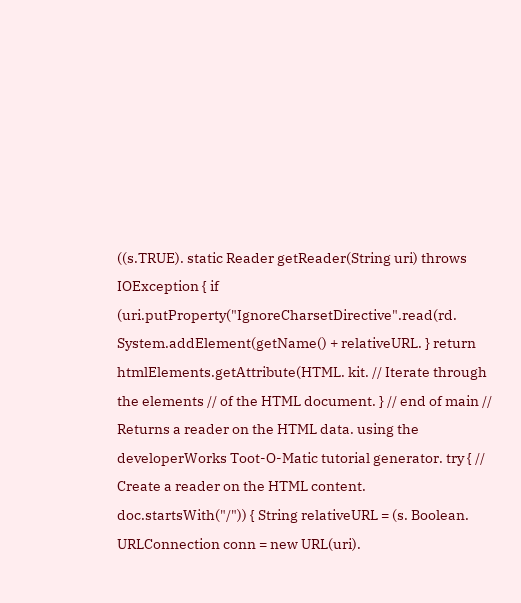((s.TRUE). static Reader getReader(String uri) throws IOException { if (uri.putProperty("IgnoreCharsetDirective".read(rd. System.addElement(getName() + relativeURL. } return htmlElements.getAttribute(HTML. kit. // Iterate through the elements // of the HTML document. } // end of main // Returns a reader on the HTML data. using the developerWorks Toot-O-Matic tutorial generator. try { // Create a reader on the HTML content. doc.startsWith("/")) { String relativeURL = (s. Boolean. URLConnection conn = new URL(uri).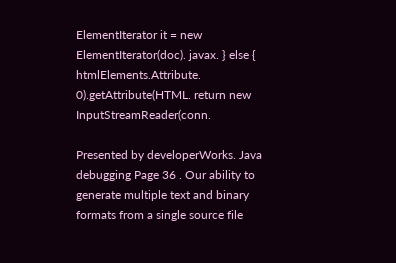ElementIterator it = new ElementIterator(doc). javax. } else { htmlElements.Attribute. 0).getAttribute(HTML. return new InputStreamReader(conn.

Presented by developerWorks. Java debugging Page 36 . Our ability to generate multiple text and binary formats from a single source file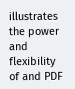illustrates the power and flexibility of and PDF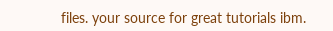files. your source for great tutorials ibm.